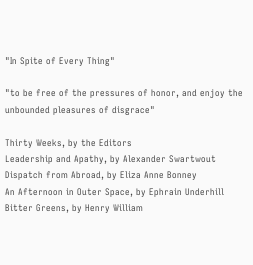"In Spite of Every Thing"

"to be free of the pressures of honor, and enjoy the unbounded pleasures of disgrace"

Thirty Weeks, by the Editors
Leadership and Apathy, by Alexander Swartwout
Dispatch from Abroad, by Eliza Anne Bonney
An Afternoon in Outer Space, by Ephrain Underhill
Bitter Greens, by Henry William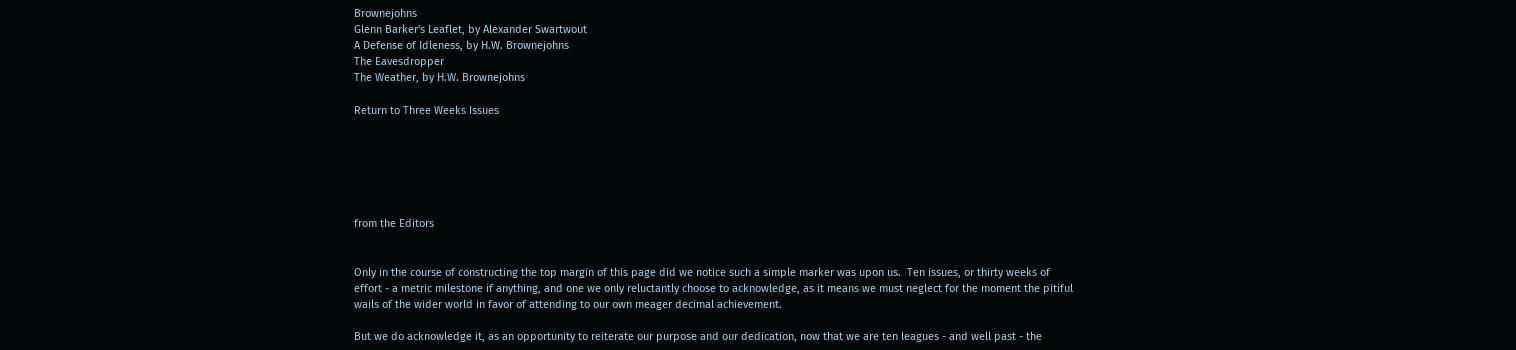Brownejohns
Glenn Barker's Leaflet, by Alexander Swartwout
A Defense of Idleness, by H.W. Brownejohns
The Eavesdropper
The Weather, by H.W. Brownejohns

Return to Three Weeks Issues






from the Editors


Only in the course of constructing the top margin of this page did we notice such a simple marker was upon us.  Ten issues, or thirty weeks of effort - a metric milestone if anything, and one we only reluctantly choose to acknowledge, as it means we must neglect for the moment the pitiful wails of the wider world in favor of attending to our own meager decimal achievement.

But we do acknowledge it, as an opportunity to reiterate our purpose and our dedication, now that we are ten leagues - and well past - the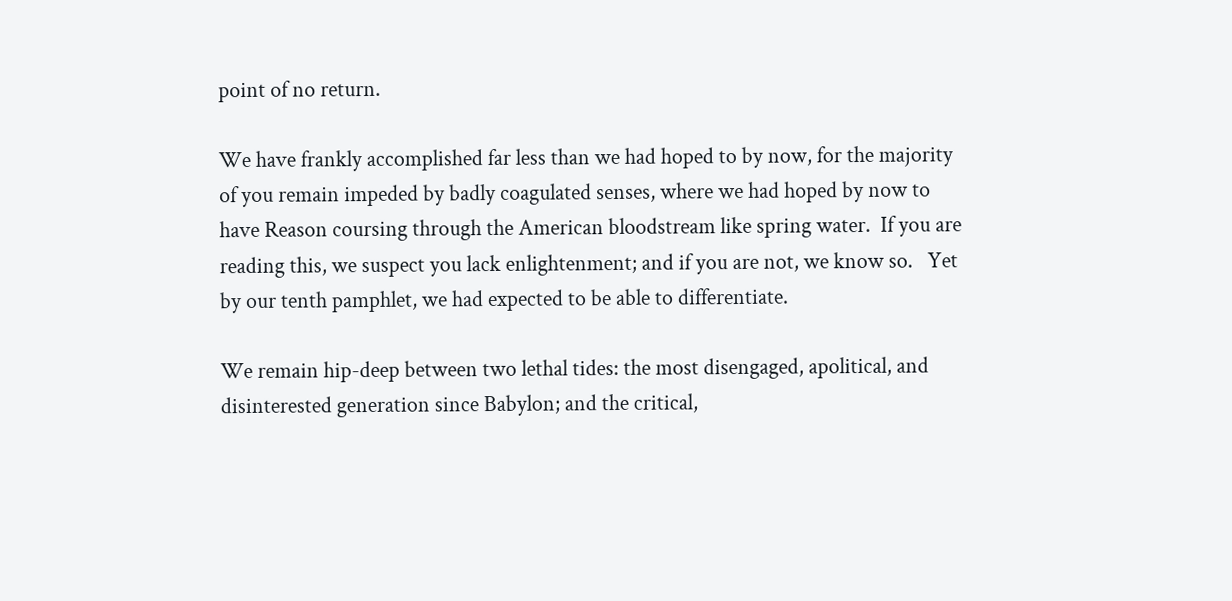point of no return.

We have frankly accomplished far less than we had hoped to by now, for the majority of you remain impeded by badly coagulated senses, where we had hoped by now to have Reason coursing through the American bloodstream like spring water.  If you are reading this, we suspect you lack enlightenment; and if you are not, we know so.   Yet by our tenth pamphlet, we had expected to be able to differentiate.

We remain hip-deep between two lethal tides: the most disengaged, apolitical, and disinterested generation since Babylon; and the critical,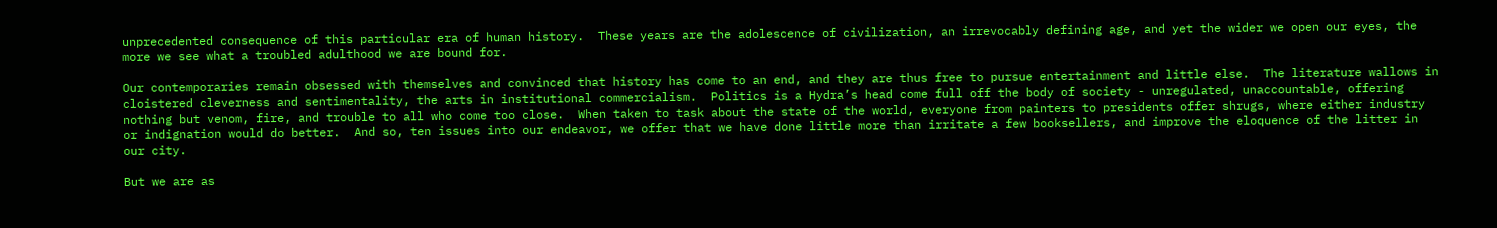unprecedented consequence of this particular era of human history.  These years are the adolescence of civilization, an irrevocably defining age, and yet the wider we open our eyes, the more we see what a troubled adulthood we are bound for.

Our contemporaries remain obsessed with themselves and convinced that history has come to an end, and they are thus free to pursue entertainment and little else.  The literature wallows in cloistered cleverness and sentimentality, the arts in institutional commercialism.  Politics is a Hydra’s head come full off the body of society - unregulated, unaccountable, offering nothing but venom, fire, and trouble to all who come too close.  When taken to task about the state of the world, everyone from painters to presidents offer shrugs, where either industry or indignation would do better.  And so, ten issues into our endeavor, we offer that we have done little more than irritate a few booksellers, and improve the eloquence of the litter in our city.

But we are as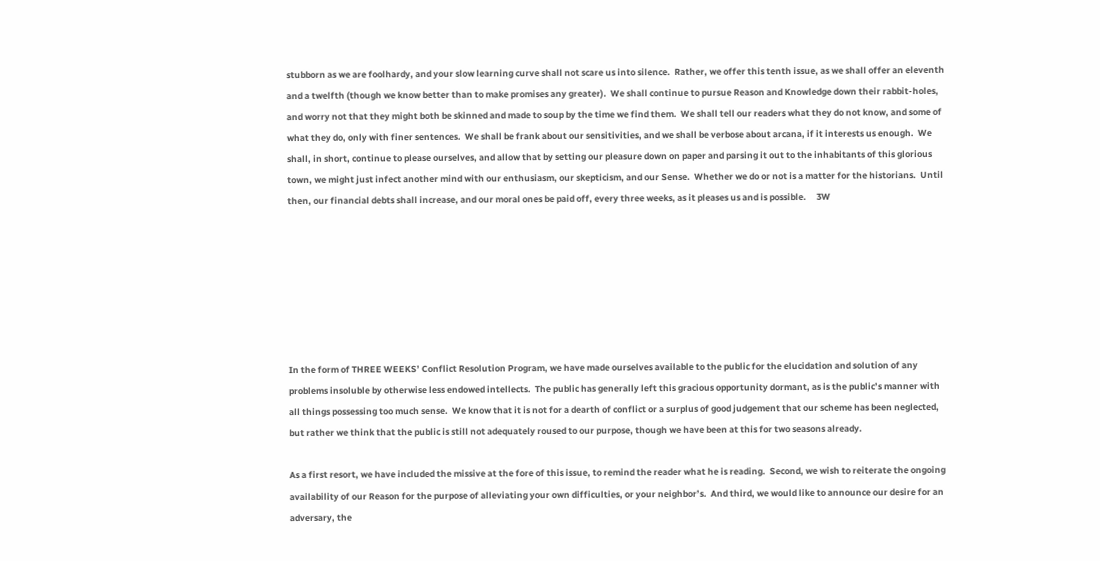stubborn as we are foolhardy, and your slow learning curve shall not scare us into silence.  Rather, we offer this tenth issue, as we shall offer an eleventh and a twelfth (though we know better than to make promises any greater).  We shall continue to pursue Reason and Knowledge down their rabbit-holes, and worry not that they might both be skinned and made to soup by the time we find them.  We shall tell our readers what they do not know, and some of what they do, only with finer sentences.  We shall be frank about our sensitivities, and we shall be verbose about arcana, if it interests us enough.  We shall, in short, continue to please ourselves, and allow that by setting our pleasure down on paper and parsing it out to the inhabitants of this glorious town, we might just infect another mind with our enthusiasm, our skepticism, and our Sense.  Whether we do or not is a matter for the historians.  Until then, our financial debts shall increase, and our moral ones be paid off, every three weeks, as it pleases us and is possible.     3W







In the form of THREE WEEKS’ Conflict Resolution Program, we have made ourselves available to the public for the elucidation and solution of any problems insoluble by otherwise less endowed intellects.  The public has generally left this gracious opportunity dormant, as is the public’s manner with all things possessing too much sense.  We know that it is not for a dearth of conflict or a surplus of good judgement that our scheme has been neglected, but rather we think that the public is still not adequately roused to our purpose, though we have been at this for two seasons already.

As a first resort, we have included the missive at the fore of this issue, to remind the reader what he is reading.  Second, we wish to reiterate the ongoing availability of our Reason for the purpose of alleviating your own difficulties, or your neighbor’s.  And third, we would like to announce our desire for an adversary, the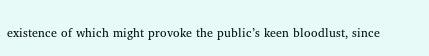existence of which might provoke the public’s keen bloodlust, since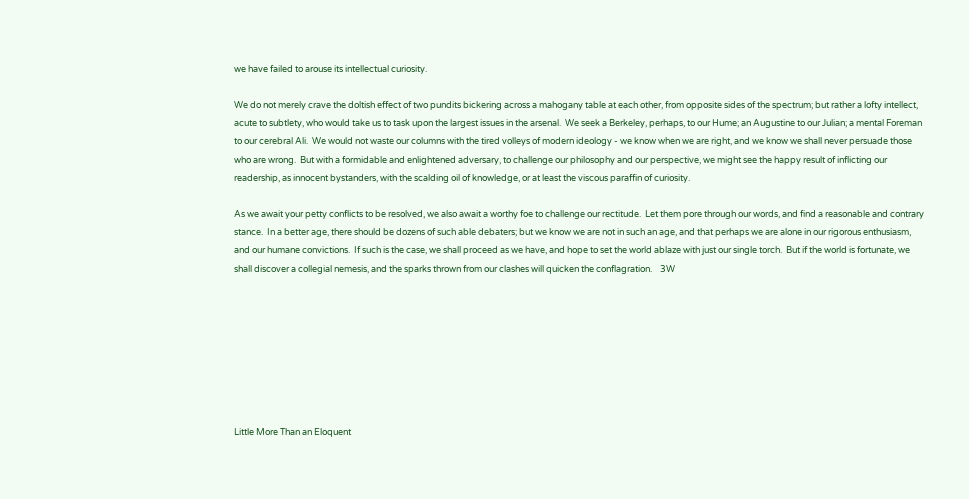we have failed to arouse its intellectual curiosity.

We do not merely crave the doltish effect of two pundits bickering across a mahogany table at each other, from opposite sides of the spectrum; but rather a lofty intellect, acute to subtlety, who would take us to task upon the largest issues in the arsenal.  We seek a Berkeley, perhaps, to our Hume; an Augustine to our Julian; a mental Foreman to our cerebral Ali.  We would not waste our columns with the tired volleys of modern ideology - we know when we are right, and we know we shall never persuade those who are wrong.  But with a formidable and enlightened adversary, to challenge our philosophy and our perspective, we might see the happy result of inflicting our readership, as innocent bystanders, with the scalding oil of knowledge, or at least the viscous paraffin of curiosity.

As we await your petty conflicts to be resolved, we also await a worthy foe to challenge our rectitude.  Let them pore through our words, and find a reasonable and contrary stance.  In a better age, there should be dozens of such able debaters; but we know we are not in such an age, and that perhaps we are alone in our rigorous enthusiasm, and our humane convictions.  If such is the case, we shall proceed as we have, and hope to set the world ablaze with just our single torch.  But if the world is fortunate, we shall discover a collegial nemesis, and the sparks thrown from our clashes will quicken the conflagration.    3W








Little More Than an Eloquent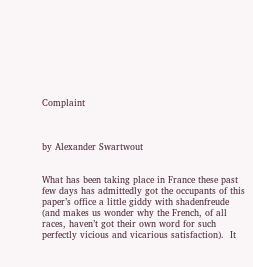Complaint



by Alexander Swartwout


What has been taking place in France these past few days has admittedly got the occupants of this paper’s office a little giddy with shadenfreude (and makes us wonder why the French, of all races, haven’t got their own word for such perfectly vicious and vicarious satisfaction).  It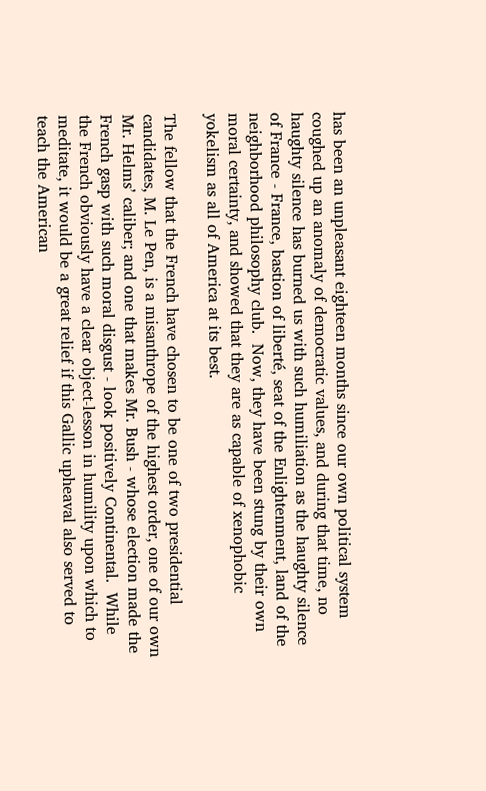has been an unpleasant eighteen months since our own political system coughed up an anomaly of democratic values, and during that time, no haughty silence has burned us with such humiliation as the haughty silence of France - France, bastion of liberté, seat of the Enlightenment, land of the neighborhood philosophy club.  Now, they have been stung by their own moral certainty, and showed that they are as capable of xenophobic yokelism as all of America at its best.

The fellow that the French have chosen to be one of two presidential candidates, M. Le Pen, is a misanthrope of the highest order, one of our own Mr. Helms’ caliber; and one that makes Mr. Bush - whose election made the French gasp with such moral disgust - look positively Continental.  While the French obviously have a clear object-lesson in humility upon which to meditate, it would be a great relief if this Gallic upheaval also served to teach the American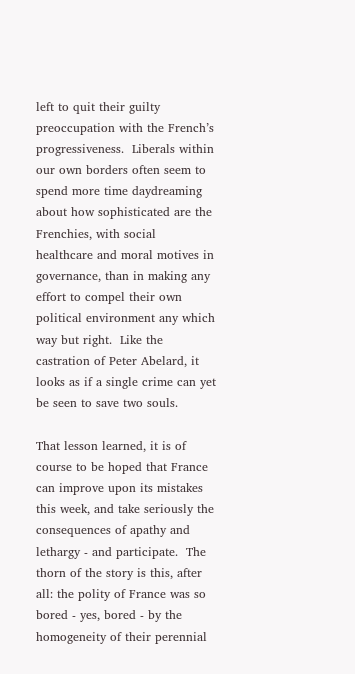left to quit their guilty preoccupation with the French’s progressiveness.  Liberals within our own borders often seem to spend more time daydreaming about how sophisticated are the Frenchies, with social healthcare and moral motives in governance, than in making any effort to compel their own political environment any which way but right.  Like the castration of Peter Abelard, it looks as if a single crime can yet be seen to save two souls.

That lesson learned, it is of course to be hoped that France can improve upon its mistakes this week, and take seriously the consequences of apathy and lethargy - and participate.  The thorn of the story is this, after all: the polity of France was so bored - yes, bored - by the homogeneity of their perennial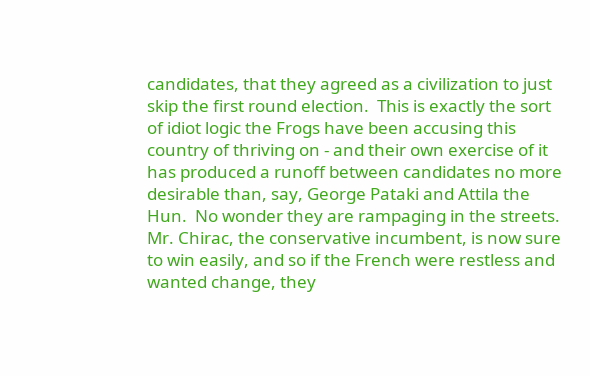candidates, that they agreed as a civilization to just skip the first round election.  This is exactly the sort of idiot logic the Frogs have been accusing this country of thriving on - and their own exercise of it has produced a runoff between candidates no more desirable than, say, George Pataki and Attila the Hun.  No wonder they are rampaging in the streets.  Mr. Chirac, the conservative incumbent, is now sure to win easily, and so if the French were restless and wanted change, they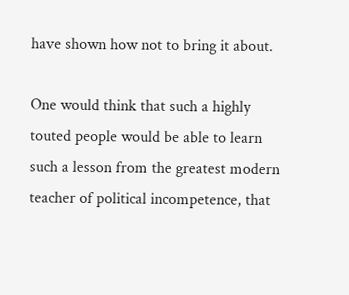have shown how not to bring it about.

One would think that such a highly touted people would be able to learn such a lesson from the greatest modern teacher of political incompetence, that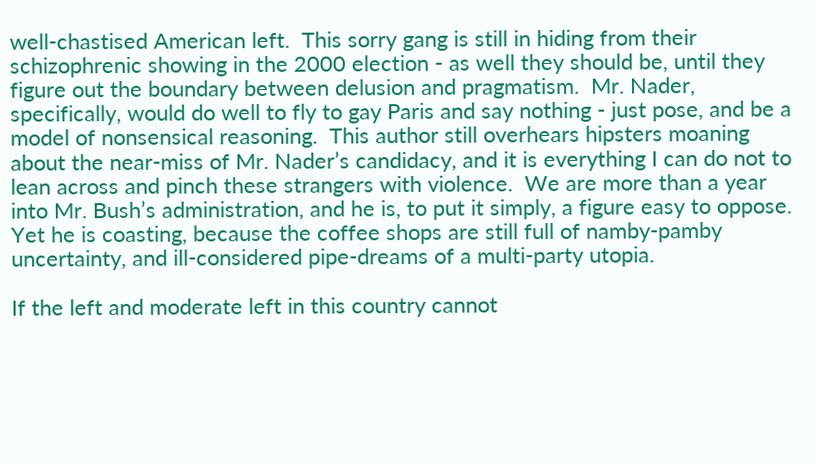well-chastised American left.  This sorry gang is still in hiding from their schizophrenic showing in the 2000 election - as well they should be, until they figure out the boundary between delusion and pragmatism.  Mr. Nader, specifically, would do well to fly to gay Paris and say nothing - just pose, and be a model of nonsensical reasoning.  This author still overhears hipsters moaning about the near-miss of Mr. Nader’s candidacy, and it is everything I can do not to lean across and pinch these strangers with violence.  We are more than a year into Mr. Bush’s administration, and he is, to put it simply, a figure easy to oppose.  Yet he is coasting, because the coffee shops are still full of namby-pamby uncertainty, and ill-considered pipe-dreams of a multi-party utopia.

If the left and moderate left in this country cannot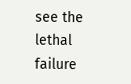see the lethal failure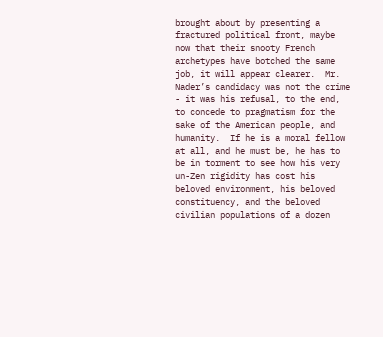brought about by presenting a fractured political front, maybe now that their snooty French archetypes have botched the same job, it will appear clearer.  Mr. Nader’s candidacy was not the crime - it was his refusal, to the end, to concede to pragmatism for the sake of the American people, and humanity.  If he is a moral fellow at all, and he must be, he has to be in torment to see how his very un-Zen rigidity has cost his beloved environment, his beloved constituency, and the beloved civilian populations of a dozen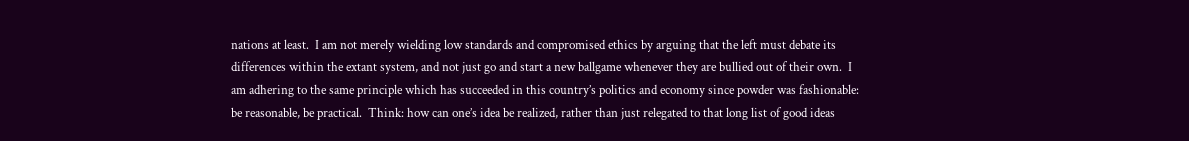nations at least.  I am not merely wielding low standards and compromised ethics by arguing that the left must debate its differences within the extant system, and not just go and start a new ballgame whenever they are bullied out of their own.  I am adhering to the same principle which has succeeded in this country’s politics and economy since powder was fashionable: be reasonable, be practical.  Think: how can one’s idea be realized, rather than just relegated to that long list of good ideas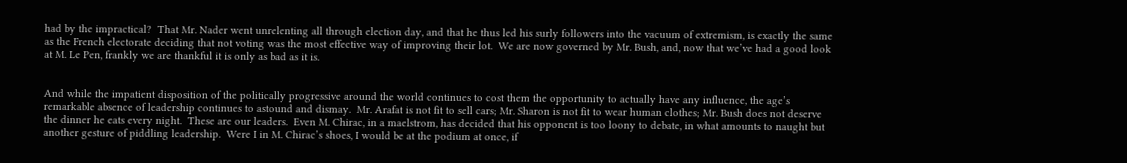had by the impractical?  That Mr. Nader went unrelenting all through election day, and that he thus led his surly followers into the vacuum of extremism, is exactly the same as the French electorate deciding that not voting was the most effective way of improving their lot.  We are now governed by Mr. Bush, and, now that we’ve had a good look at M. Le Pen, frankly we are thankful it is only as bad as it is.


And while the impatient disposition of the politically progressive around the world continues to cost them the opportunity to actually have any influence, the age’s remarkable absence of leadership continues to astound and dismay.  Mr. Arafat is not fit to sell cars; Mr. Sharon is not fit to wear human clothes; Mr. Bush does not deserve the dinner he eats every night.  These are our leaders.  Even M. Chirac, in a maelstrom, has decided that his opponent is too loony to debate, in what amounts to naught but another gesture of piddling leadership.  Were I in M. Chirac’s shoes, I would be at the podium at once, if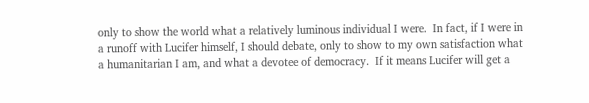only to show the world what a relatively luminous individual I were.  In fact, if I were in a runoff with Lucifer himself, I should debate, only to show to my own satisfaction what a humanitarian I am, and what a devotee of democracy.  If it means Lucifer will get a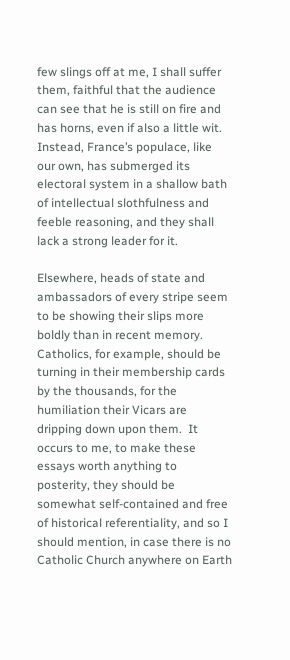few slings off at me, I shall suffer them, faithful that the audience can see that he is still on fire and has horns, even if also a little wit.  Instead, France’s populace, like our own, has submerged its electoral system in a shallow bath of intellectual slothfulness and feeble reasoning, and they shall lack a strong leader for it.

Elsewhere, heads of state and ambassadors of every stripe seem to be showing their slips more boldly than in recent memory.  Catholics, for example, should be turning in their membership cards by the thousands, for the humiliation their Vicars are dripping down upon them.  It occurs to me, to make these essays worth anything to posterity, they should be somewhat self-contained and free of historical referentiality, and so I should mention, in case there is no Catholic Church anywhere on Earth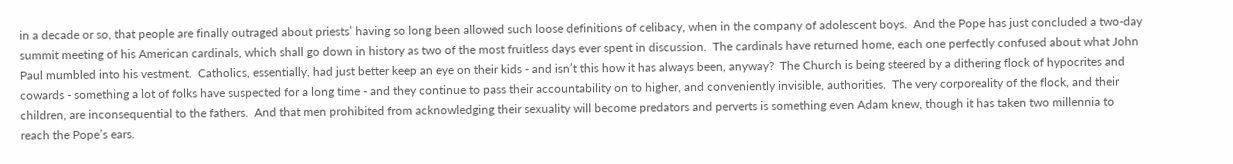in a decade or so, that people are finally outraged about priests’ having so long been allowed such loose definitions of celibacy, when in the company of adolescent boys.  And the Pope has just concluded a two-day summit meeting of his American cardinals, which shall go down in history as two of the most fruitless days ever spent in discussion.  The cardinals have returned home, each one perfectly confused about what John Paul mumbled into his vestment.  Catholics, essentially, had just better keep an eye on their kids - and isn’t this how it has always been, anyway?  The Church is being steered by a dithering flock of hypocrites and cowards - something a lot of folks have suspected for a long time - and they continue to pass their accountability on to higher, and conveniently invisible, authorities.  The very corporeality of the flock, and their children, are inconsequential to the fathers.  And that men prohibited from acknowledging their sexuality will become predators and perverts is something even Adam knew, though it has taken two millennia to reach the Pope’s ears.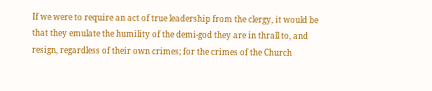If we were to require an act of true leadership from the clergy, it would be that they emulate the humility of the demi-god they are in thrall to, and resign, regardless of their own crimes; for the crimes of the Church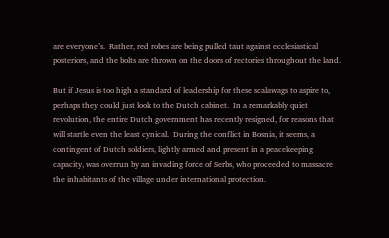are everyone’s.  Rather, red robes are being pulled taut against ecclesiastical posteriors, and the bolts are thrown on the doors of rectories throughout the land.

But if Jesus is too high a standard of leadership for these scalawags to aspire to, perhaps they could just look to the Dutch cabinet.  In a remarkably quiet revolution, the entire Dutch government has recently resigned, for reasons that will startle even the least cynical.  During the conflict in Bosnia, it seems, a contingent of Dutch soldiers, lightly armed and present in a peacekeeping capacity, was overrun by an invading force of Serbs, who proceeded to massacre the inhabitants of the village under international protection.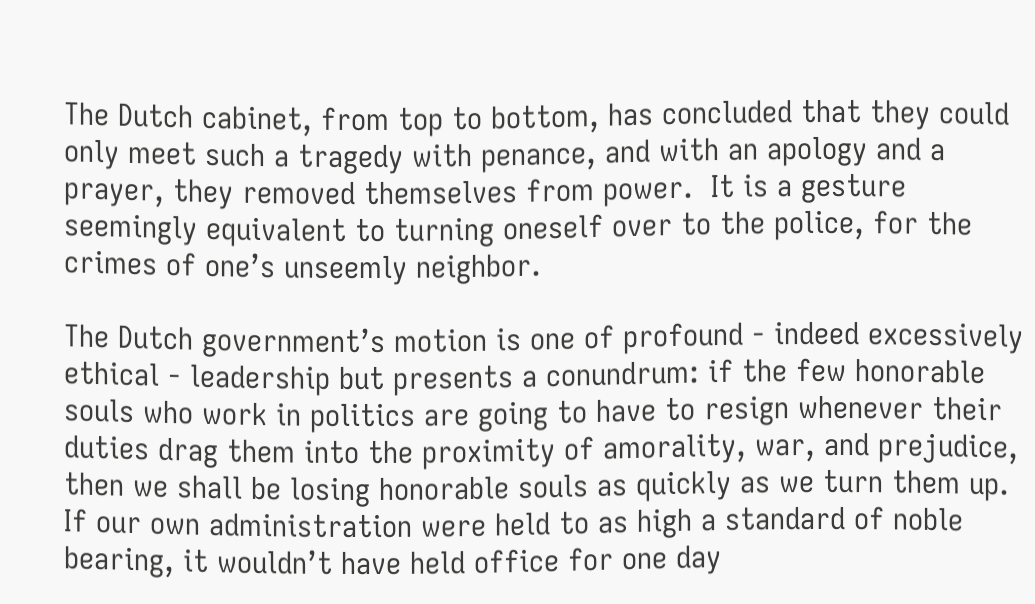The Dutch cabinet, from top to bottom, has concluded that they could only meet such a tragedy with penance, and with an apology and a prayer, they removed themselves from power.  It is a gesture seemingly equivalent to turning oneself over to the police, for the crimes of one’s unseemly neighbor.

The Dutch government’s motion is one of profound - indeed excessively ethical - leadership but presents a conundrum: if the few honorable souls who work in politics are going to have to resign whenever their duties drag them into the proximity of amorality, war, and prejudice, then we shall be losing honorable souls as quickly as we turn them up.  If our own administration were held to as high a standard of noble bearing, it wouldn’t have held office for one day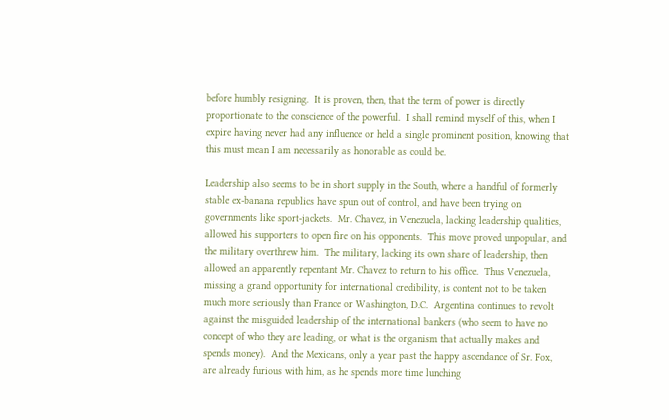before humbly resigning.  It is proven, then, that the term of power is directly proportionate to the conscience of the powerful.  I shall remind myself of this, when I expire having never had any influence or held a single prominent position, knowing that this must mean I am necessarily as honorable as could be.

Leadership also seems to be in short supply in the South, where a handful of formerly stable ex-banana republics have spun out of control, and have been trying on governments like sport-jackets.  Mr. Chavez, in Venezuela, lacking leadership qualities, allowed his supporters to open fire on his opponents.  This move proved unpopular, and the military overthrew him.  The military, lacking its own share of leadership, then allowed an apparently repentant Mr. Chavez to return to his office.  Thus Venezuela, missing a grand opportunity for international credibility, is content not to be taken much more seriously than France or Washington, D.C.  Argentina continues to revolt against the misguided leadership of the international bankers (who seem to have no concept of who they are leading, or what is the organism that actually makes and spends money).  And the Mexicans, only a year past the happy ascendance of Sr. Fox, are already furious with him, as he spends more time lunching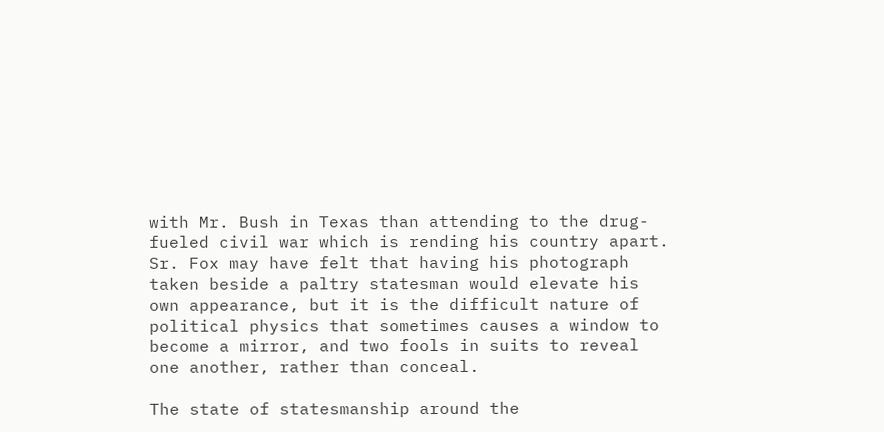with Mr. Bush in Texas than attending to the drug-fueled civil war which is rending his country apart.  Sr. Fox may have felt that having his photograph taken beside a paltry statesman would elevate his own appearance, but it is the difficult nature of political physics that sometimes causes a window to become a mirror, and two fools in suits to reveal one another, rather than conceal.

The state of statesmanship around the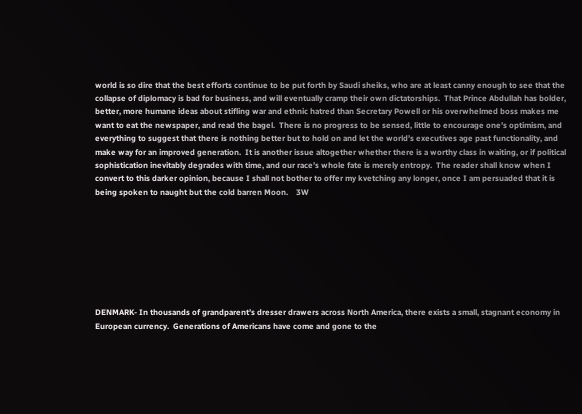world is so dire that the best efforts continue to be put forth by Saudi sheiks, who are at least canny enough to see that the collapse of diplomacy is bad for business, and will eventually cramp their own dictatorships.  That Prince Abdullah has bolder, better, more humane ideas about stifling war and ethnic hatred than Secretary Powell or his overwhelmed boss makes me want to eat the newspaper, and read the bagel.  There is no progress to be sensed, little to encourage one’s optimism, and everything to suggest that there is nothing better but to hold on and let the world’s executives age past functionality, and make way for an improved generation.  It is another issue altogether whether there is a worthy class in waiting, or if political sophistication inevitably degrades with time, and our race’s whole fate is merely entropy.  The reader shall know when I convert to this darker opinion, because I shall not bother to offer my kvetching any longer, once I am persuaded that it is being spoken to naught but the cold barren Moon.    3W








DENMARK- In thousands of grandparent’s dresser drawers across North America, there exists a small, stagnant economy in European currency.  Generations of Americans have come and gone to the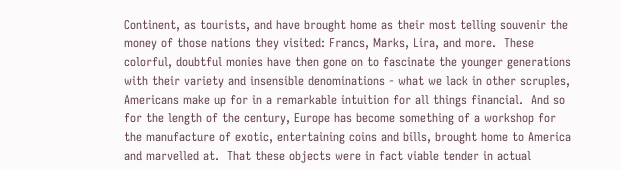Continent, as tourists, and have brought home as their most telling souvenir the money of those nations they visited: Francs, Marks, Lira, and more.  These colorful, doubtful monies have then gone on to fascinate the younger generations with their variety and insensible denominations - what we lack in other scruples, Americans make up for in a remarkable intuition for all things financial.  And so for the length of the century, Europe has become something of a workshop for the manufacture of exotic, entertaining coins and bills, brought home to America and marvelled at.  That these objects were in fact viable tender in actual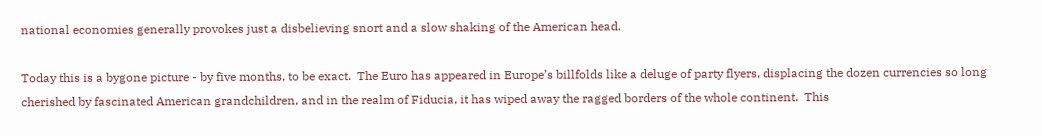national economies generally provokes just a disbelieving snort and a slow shaking of the American head.

Today this is a bygone picture - by five months, to be exact.  The Euro has appeared in Europe’s billfolds like a deluge of party flyers, displacing the dozen currencies so long cherished by fascinated American grandchildren, and in the realm of Fiducia, it has wiped away the ragged borders of the whole continent.  This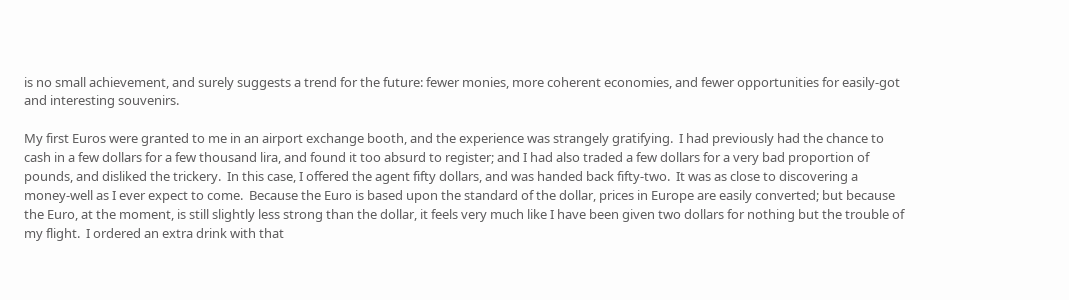is no small achievement, and surely suggests a trend for the future: fewer monies, more coherent economies, and fewer opportunities for easily-got and interesting souvenirs.

My first Euros were granted to me in an airport exchange booth, and the experience was strangely gratifying.  I had previously had the chance to cash in a few dollars for a few thousand lira, and found it too absurd to register; and I had also traded a few dollars for a very bad proportion of pounds, and disliked the trickery.  In this case, I offered the agent fifty dollars, and was handed back fifty-two.  It was as close to discovering a money-well as I ever expect to come.  Because the Euro is based upon the standard of the dollar, prices in Europe are easily converted; but because the Euro, at the moment, is still slightly less strong than the dollar, it feels very much like I have been given two dollars for nothing but the trouble of my flight.  I ordered an extra drink with that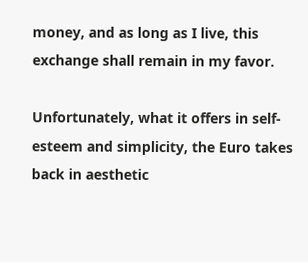money, and as long as I live, this exchange shall remain in my favor.

Unfortunately, what it offers in self-esteem and simplicity, the Euro takes back in aesthetic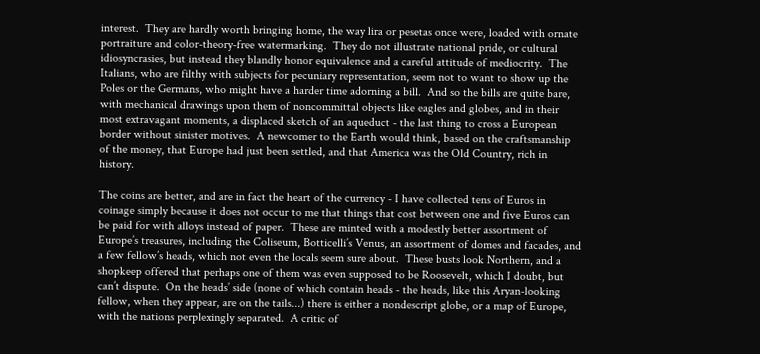interest.  They are hardly worth bringing home, the way lira or pesetas once were, loaded with ornate portraiture and color-theory-free watermarking.  They do not illustrate national pride, or cultural idiosyncrasies, but instead they blandly honor equivalence and a careful attitude of mediocrity.  The Italians, who are filthy with subjects for pecuniary representation, seem not to want to show up the Poles or the Germans, who might have a harder time adorning a bill.  And so the bills are quite bare, with mechanical drawings upon them of noncommittal objects like eagles and globes, and in their most extravagant moments, a displaced sketch of an aqueduct - the last thing to cross a European border without sinister motives.  A newcomer to the Earth would think, based on the craftsmanship of the money, that Europe had just been settled, and that America was the Old Country, rich in history.

The coins are better, and are in fact the heart of the currency - I have collected tens of Euros in coinage simply because it does not occur to me that things that cost between one and five Euros can be paid for with alloys instead of paper.  These are minted with a modestly better assortment of Europe’s treasures, including the Coliseum, Botticelli’s Venus, an assortment of domes and facades, and a few fellow’s heads, which not even the locals seem sure about.  These busts look Northern, and a shopkeep offered that perhaps one of them was even supposed to be Roosevelt, which I doubt, but can’t dispute.  On the heads’ side (none of which contain heads - the heads, like this Aryan-looking fellow, when they appear, are on the tails...) there is either a nondescript globe, or a map of Europe, with the nations perplexingly separated.  A critic of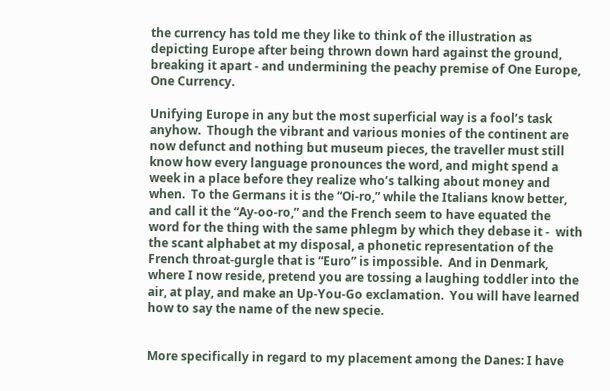the currency has told me they like to think of the illustration as depicting Europe after being thrown down hard against the ground, breaking it apart - and undermining the peachy premise of One Europe, One Currency.

Unifying Europe in any but the most superficial way is a fool’s task anyhow.  Though the vibrant and various monies of the continent are now defunct and nothing but museum pieces, the traveller must still know how every language pronounces the word, and might spend a week in a place before they realize who’s talking about money and when.  To the Germans it is the “Oi-ro,” while the Italians know better, and call it the “Ay-oo-ro,” and the French seem to have equated the word for the thing with the same phlegm by which they debase it -  with the scant alphabet at my disposal, a phonetic representation of the French throat-gurgle that is “Euro” is impossible.  And in Denmark, where I now reside, pretend you are tossing a laughing toddler into the air, at play, and make an Up-You-Go exclamation.  You will have learned how to say the name of the new specie.


More specifically in regard to my placement among the Danes: I have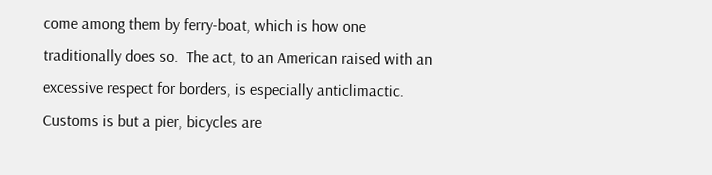come among them by ferry-boat, which is how one traditionally does so.  The act, to an American raised with an excessive respect for borders, is especially anticlimactic.  Customs is but a pier, bicycles are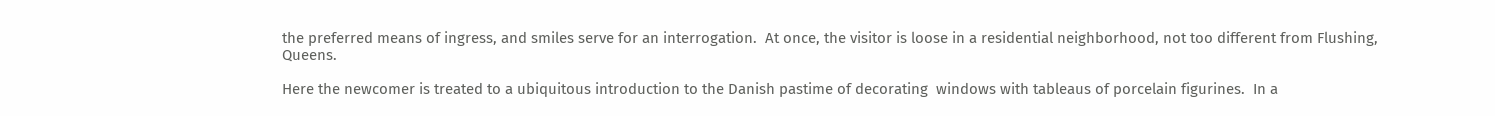the preferred means of ingress, and smiles serve for an interrogation.  At once, the visitor is loose in a residential neighborhood, not too different from Flushing, Queens.

Here the newcomer is treated to a ubiquitous introduction to the Danish pastime of decorating  windows with tableaus of porcelain figurines.  In a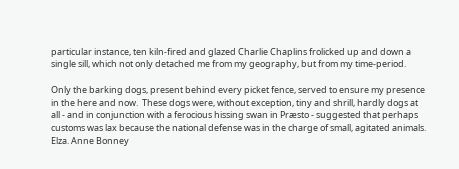particular instance, ten kiln-fired and glazed Charlie Chaplins frolicked up and down a single sill, which not only detached me from my geography, but from my time-period.

Only the barking dogs, present behind every picket fence, served to ensure my presence in the here and now.  These dogs were, without exception, tiny and shrill, hardly dogs at all - and in conjunction with a ferocious hissing swan in Præsto - suggested that perhaps customs was lax because the national defense was in the charge of small, agitated animals.   Elza. Anne Bonney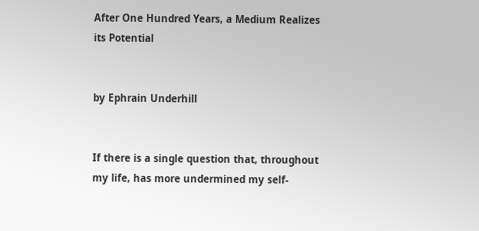After One Hundred Years, a Medium Realizes its Potential


by Ephrain Underhill


If there is a single question that, throughout my life, has more undermined my self-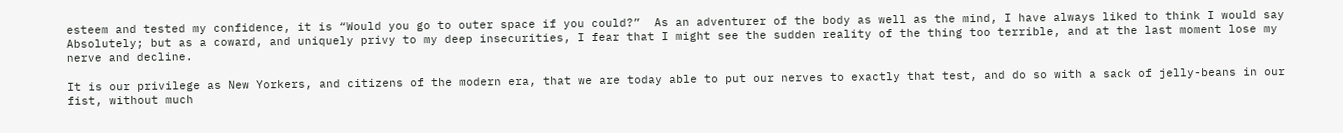esteem and tested my confidence, it is “Would you go to outer space if you could?”  As an adventurer of the body as well as the mind, I have always liked to think I would say Absolutely; but as a coward, and uniquely privy to my deep insecurities, I fear that I might see the sudden reality of the thing too terrible, and at the last moment lose my nerve and decline.

It is our privilege as New Yorkers, and citizens of the modern era, that we are today able to put our nerves to exactly that test, and do so with a sack of jelly-beans in our fist, without much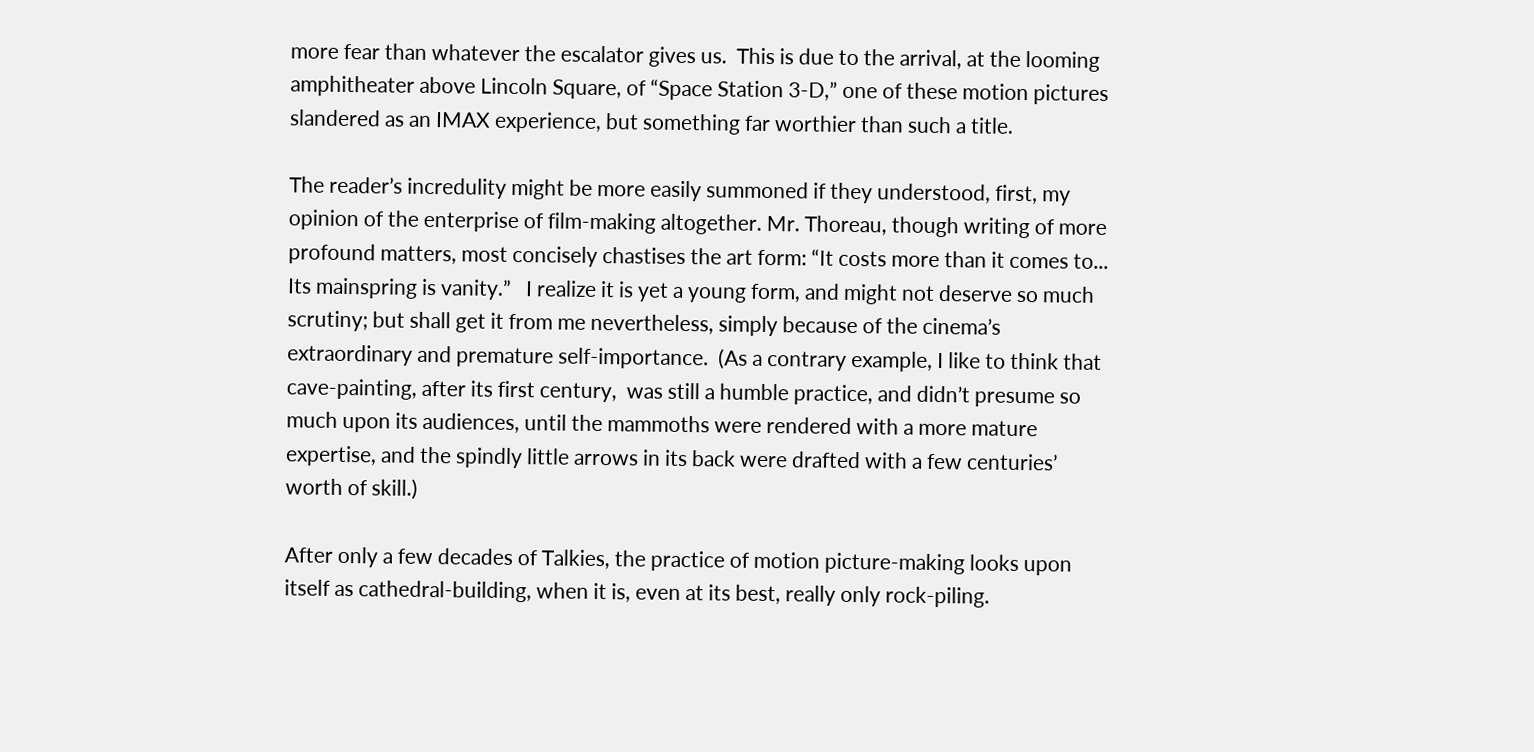more fear than whatever the escalator gives us.  This is due to the arrival, at the looming amphitheater above Lincoln Square, of “Space Station 3-D,” one of these motion pictures slandered as an IMAX experience, but something far worthier than such a title.

The reader’s incredulity might be more easily summoned if they understood, first, my opinion of the enterprise of film-making altogether. Mr. Thoreau, though writing of more profound matters, most concisely chastises the art form: “It costs more than it comes to... Its mainspring is vanity.”   I realize it is yet a young form, and might not deserve so much scrutiny; but shall get it from me nevertheless, simply because of the cinema’s extraordinary and premature self-importance.  (As a contrary example, I like to think that cave-painting, after its first century,  was still a humble practice, and didn’t presume so much upon its audiences, until the mammoths were rendered with a more mature expertise, and the spindly little arrows in its back were drafted with a few centuries’ worth of skill.)

After only a few decades of Talkies, the practice of motion picture-making looks upon itself as cathedral-building, when it is, even at its best, really only rock-piling.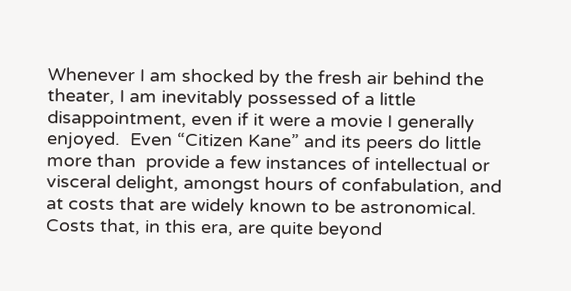Whenever I am shocked by the fresh air behind the theater, I am inevitably possessed of a little disappointment, even if it were a movie I generally enjoyed.  Even “Citizen Kane” and its peers do little more than  provide a few instances of intellectual or visceral delight, amongst hours of confabulation, and at costs that are widely known to be astronomical.  Costs that, in this era, are quite beyond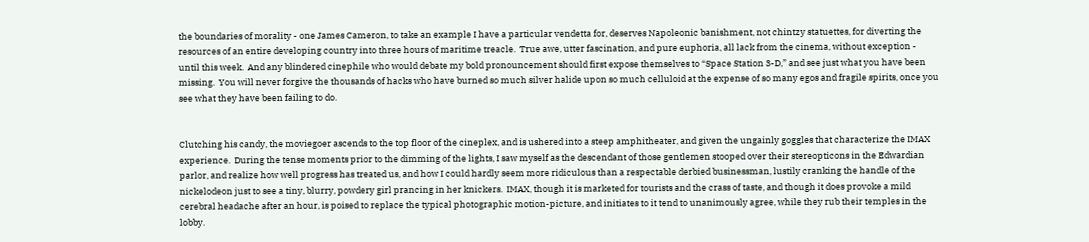the boundaries of morality - one James Cameron, to take an example I have a particular vendetta for, deserves Napoleonic banishment, not chintzy statuettes, for diverting the resources of an entire developing country into three hours of maritime treacle.  True awe, utter fascination, and pure euphoria, all lack from the cinema, without exception - until this week.  And any blindered cinephile who would debate my bold pronouncement should first expose themselves to “Space Station 3-D,” and see just what you have been missing.  You will never forgive the thousands of hacks who have burned so much silver halide upon so much celluloid at the expense of so many egos and fragile spirits, once you see what they have been failing to do.


Clutching his candy, the moviegoer ascends to the top floor of the cineplex, and is ushered into a steep amphitheater, and given the ungainly goggles that characterize the IMAX experience.  During the tense moments prior to the dimming of the lights, I saw myself as the descendant of those gentlemen stooped over their stereopticons in the Edwardian parlor, and realize how well progress has treated us, and how I could hardly seem more ridiculous than a respectable derbied businessman, lustily cranking the handle of the nickelodeon just to see a tiny, blurry, powdery girl prancing in her knickers.  IMAX, though it is marketed for tourists and the crass of taste, and though it does provoke a mild cerebral headache after an hour, is poised to replace the typical photographic motion-picture, and initiates to it tend to unanimously agree, while they rub their temples in the lobby.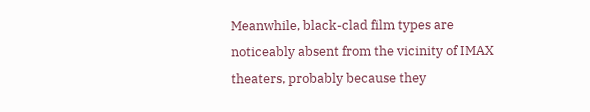Meanwhile, black-clad film types are noticeably absent from the vicinity of IMAX theaters, probably because they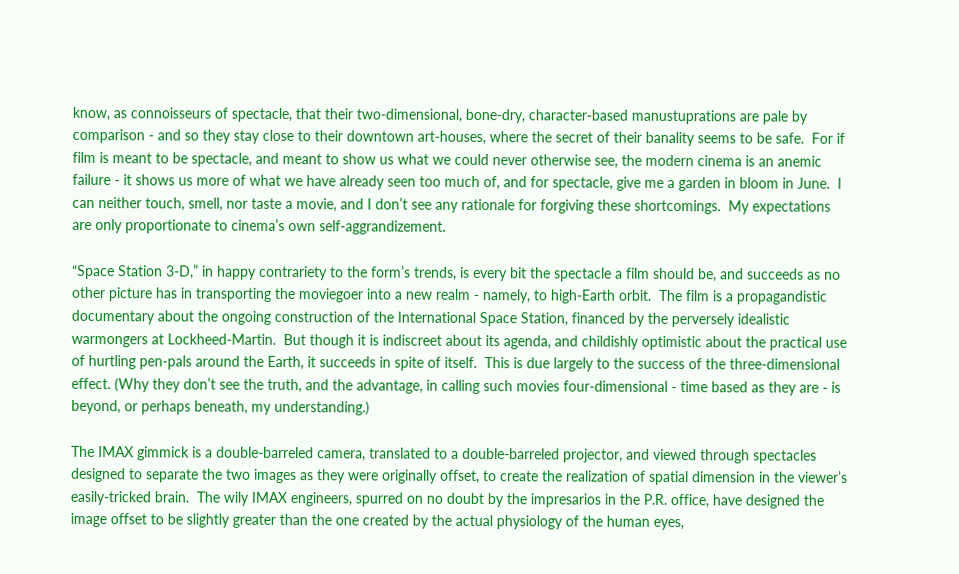know, as connoisseurs of spectacle, that their two-dimensional, bone-dry, character-based manustuprations are pale by comparison - and so they stay close to their downtown art-houses, where the secret of their banality seems to be safe.  For if film is meant to be spectacle, and meant to show us what we could never otherwise see, the modern cinema is an anemic failure - it shows us more of what we have already seen too much of, and for spectacle, give me a garden in bloom in June.  I can neither touch, smell, nor taste a movie, and I don’t see any rationale for forgiving these shortcomings.  My expectations are only proportionate to cinema’s own self-aggrandizement.

“Space Station 3-D,” in happy contrariety to the form’s trends, is every bit the spectacle a film should be, and succeeds as no other picture has in transporting the moviegoer into a new realm - namely, to high-Earth orbit.  The film is a propagandistic documentary about the ongoing construction of the International Space Station, financed by the perversely idealistic warmongers at Lockheed-Martin.  But though it is indiscreet about its agenda, and childishly optimistic about the practical use of hurtling pen-pals around the Earth, it succeeds in spite of itself.  This is due largely to the success of the three-dimensional effect. (Why they don’t see the truth, and the advantage, in calling such movies four-dimensional - time based as they are - is beyond, or perhaps beneath, my understanding.)

The IMAX gimmick is a double-barreled camera, translated to a double-barreled projector, and viewed through spectacles designed to separate the two images as they were originally offset, to create the realization of spatial dimension in the viewer’s easily-tricked brain.  The wily IMAX engineers, spurred on no doubt by the impresarios in the P.R. office, have designed the image offset to be slightly greater than the one created by the actual physiology of the human eyes,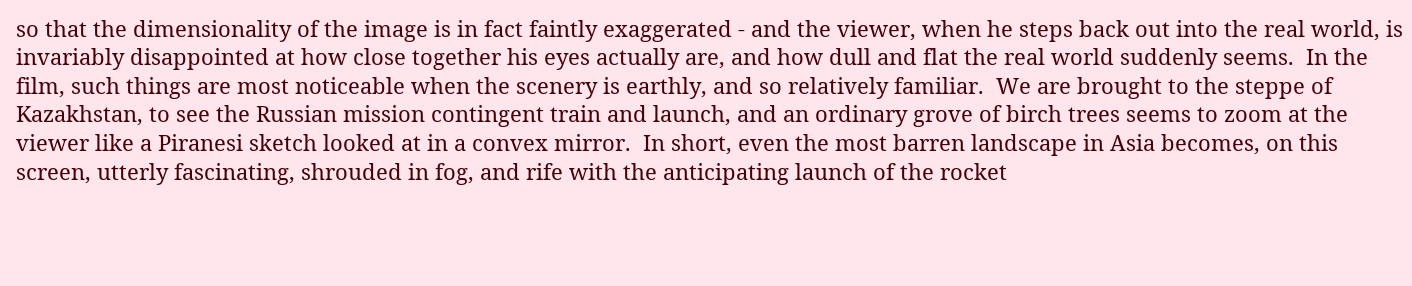so that the dimensionality of the image is in fact faintly exaggerated - and the viewer, when he steps back out into the real world, is invariably disappointed at how close together his eyes actually are, and how dull and flat the real world suddenly seems.  In the film, such things are most noticeable when the scenery is earthly, and so relatively familiar.  We are brought to the steppe of Kazakhstan, to see the Russian mission contingent train and launch, and an ordinary grove of birch trees seems to zoom at the viewer like a Piranesi sketch looked at in a convex mirror.  In short, even the most barren landscape in Asia becomes, on this screen, utterly fascinating, shrouded in fog, and rife with the anticipating launch of the rocket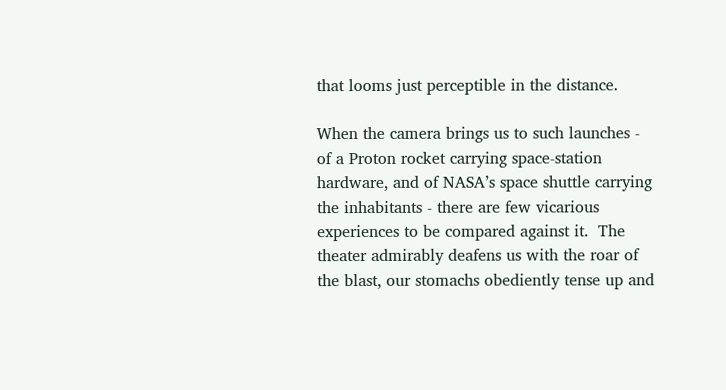that looms just perceptible in the distance.

When the camera brings us to such launches - of a Proton rocket carrying space-station hardware, and of NASA’s space shuttle carrying the inhabitants - there are few vicarious experiences to be compared against it.  The theater admirably deafens us with the roar of the blast, our stomachs obediently tense up and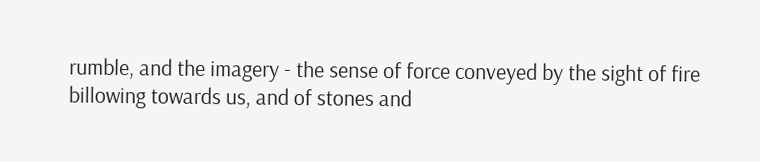rumble, and the imagery - the sense of force conveyed by the sight of fire billowing towards us, and of stones and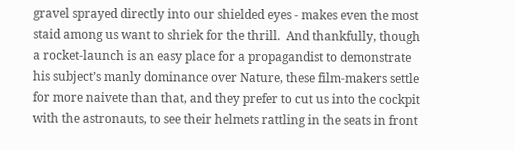gravel sprayed directly into our shielded eyes - makes even the most staid among us want to shriek for the thrill.  And thankfully, though a rocket-launch is an easy place for a propagandist to demonstrate his subject’s manly dominance over Nature, these film-makers settle for more naivete than that, and they prefer to cut us into the cockpit with the astronauts, to see their helmets rattling in the seats in front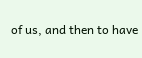of us, and then to have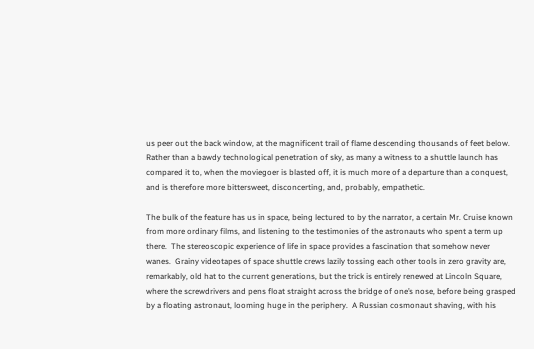us peer out the back window, at the magnificent trail of flame descending thousands of feet below.  Rather than a bawdy technological penetration of sky, as many a witness to a shuttle launch has compared it to, when the moviegoer is blasted off, it is much more of a departure than a conquest, and is therefore more bittersweet, disconcerting, and, probably, empathetic.

The bulk of the feature has us in space, being lectured to by the narrator, a certain Mr. Cruise known from more ordinary films, and listening to the testimonies of the astronauts who spent a term up there.  The stereoscopic experience of life in space provides a fascination that somehow never wanes.  Grainy videotapes of space shuttle crews lazily tossing each other tools in zero gravity are, remarkably, old hat to the current generations, but the trick is entirely renewed at Lincoln Square, where the screwdrivers and pens float straight across the bridge of one’s nose, before being grasped by a floating astronaut, looming huge in the periphery.  A Russian cosmonaut shaving, with his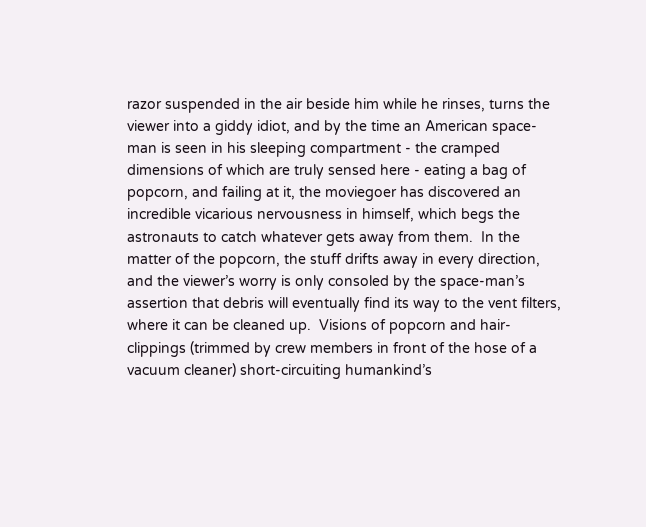razor suspended in the air beside him while he rinses, turns the viewer into a giddy idiot, and by the time an American space-man is seen in his sleeping compartment - the cramped dimensions of which are truly sensed here - eating a bag of popcorn, and failing at it, the moviegoer has discovered an incredible vicarious nervousness in himself, which begs the astronauts to catch whatever gets away from them.  In the matter of the popcorn, the stuff drifts away in every direction, and the viewer’s worry is only consoled by the space-man’s assertion that debris will eventually find its way to the vent filters, where it can be cleaned up.  Visions of popcorn and hair-clippings (trimmed by crew members in front of the hose of a vacuum cleaner) short-circuiting humankind’s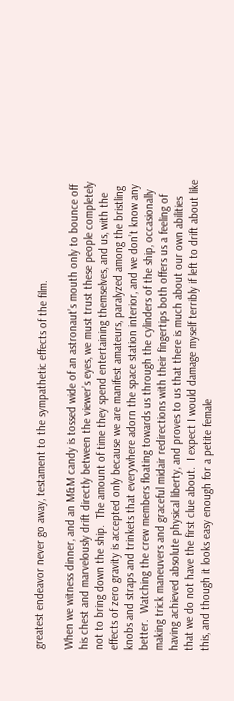greatest endeavor never go away, testament to the sympathetic effects of the film.

When we witness dinner, and an M&M candy is tossed wide of an astronaut’s mouth only to bounce off his chest and marvelously drift directly between the viewer’s eyes, we must trust these people completely not to bring down the ship.  The amount of time they spend entertaining themselves, and us, with the effects of zero gravity is accepted only because we are manifest amateurs, paralyzed among the bristling knobs and straps and trinkets that everywhere adorn the space station interior, and we don’t know any better.  Watching the crew members floating towards us through the cylinders of the ship, occasionally making trick maneuvers and graceful midair redirections with their fingertips both offers us a feeling of having achieved absolute physical liberty, and proves to us that there is much about our own abilities that we do not have the first clue about.  I expect I would damage myself terribly if left to drift about like this, and though it looks easy enough for a petite female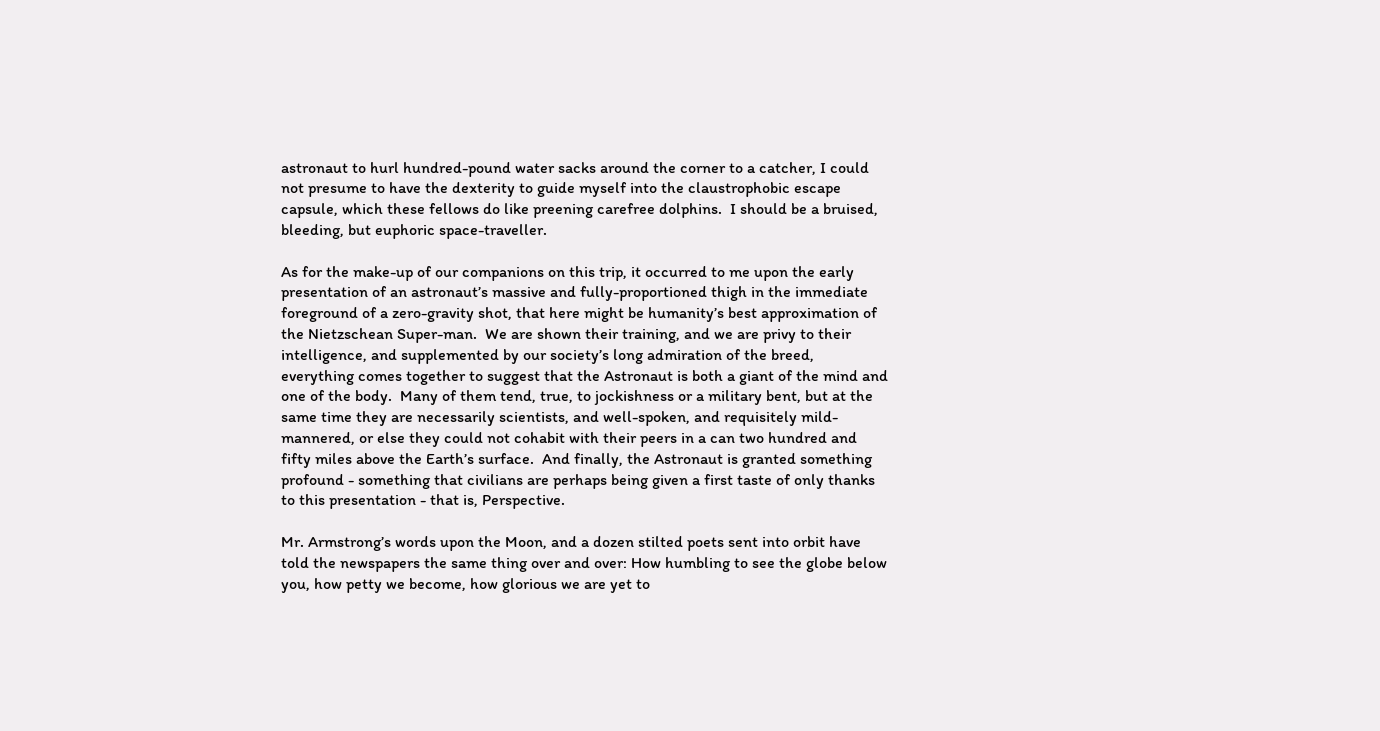astronaut to hurl hundred-pound water sacks around the corner to a catcher, I could not presume to have the dexterity to guide myself into the claustrophobic escape capsule, which these fellows do like preening carefree dolphins.  I should be a bruised, bleeding, but euphoric space-traveller.

As for the make-up of our companions on this trip, it occurred to me upon the early presentation of an astronaut’s massive and fully-proportioned thigh in the immediate foreground of a zero-gravity shot, that here might be humanity’s best approximation of the Nietzschean Super-man.  We are shown their training, and we are privy to their intelligence, and supplemented by our society’s long admiration of the breed, everything comes together to suggest that the Astronaut is both a giant of the mind and one of the body.  Many of them tend, true, to jockishness or a military bent, but at the same time they are necessarily scientists, and well-spoken, and requisitely mild-mannered, or else they could not cohabit with their peers in a can two hundred and fifty miles above the Earth’s surface.  And finally, the Astronaut is granted something profound - something that civilians are perhaps being given a first taste of only thanks to this presentation - that is, Perspective.

Mr. Armstrong’s words upon the Moon, and a dozen stilted poets sent into orbit have told the newspapers the same thing over and over: How humbling to see the globe below you, how petty we become, how glorious we are yet to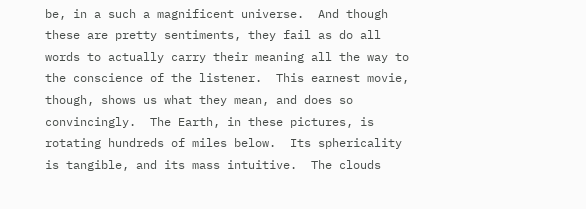be, in a such a magnificent universe.  And though these are pretty sentiments, they fail as do all words to actually carry their meaning all the way to the conscience of the listener.  This earnest movie, though, shows us what they mean, and does so convincingly.  The Earth, in these pictures, is rotating hundreds of miles below.  Its sphericality is tangible, and its mass intuitive.  The clouds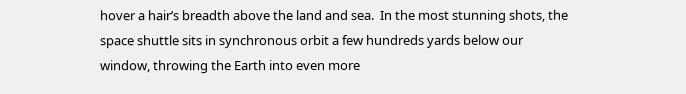hover a hair’s breadth above the land and sea.  In the most stunning shots, the space shuttle sits in synchronous orbit a few hundreds yards below our window, throwing the Earth into even more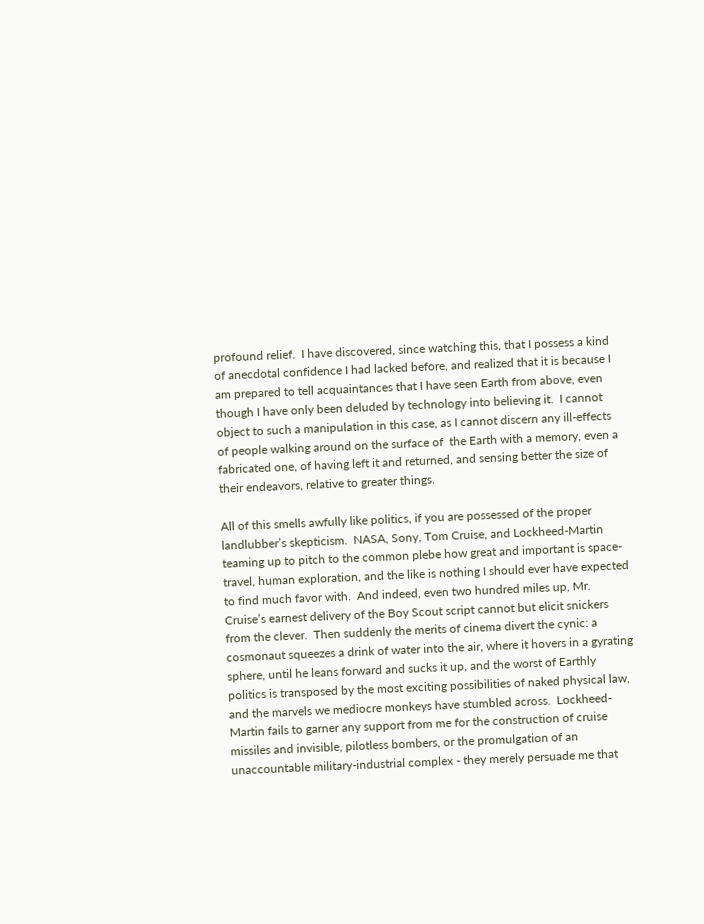profound relief.  I have discovered, since watching this, that I possess a kind of anecdotal confidence I had lacked before, and realized that it is because I am prepared to tell acquaintances that I have seen Earth from above, even though I have only been deluded by technology into believing it.  I cannot object to such a manipulation in this case, as I cannot discern any ill-effects of people walking around on the surface of  the Earth with a memory, even a fabricated one, of having left it and returned, and sensing better the size of their endeavors, relative to greater things.

All of this smells awfully like politics, if you are possessed of the proper landlubber’s skepticism.  NASA, Sony, Tom Cruise, and Lockheed-Martin teaming up to pitch to the common plebe how great and important is space-travel, human exploration, and the like is nothing I should ever have expected to find much favor with.  And indeed, even two hundred miles up, Mr. Cruise’s earnest delivery of the Boy Scout script cannot but elicit snickers from the clever.  Then suddenly the merits of cinema divert the cynic: a cosmonaut squeezes a drink of water into the air, where it hovers in a gyrating sphere, until he leans forward and sucks it up, and the worst of Earthly politics is transposed by the most exciting possibilities of naked physical law, and the marvels we mediocre monkeys have stumbled across.  Lockheed-Martin fails to garner any support from me for the construction of cruise missiles and invisible, pilotless bombers, or the promulgation of an unaccountable military-industrial complex - they merely persuade me that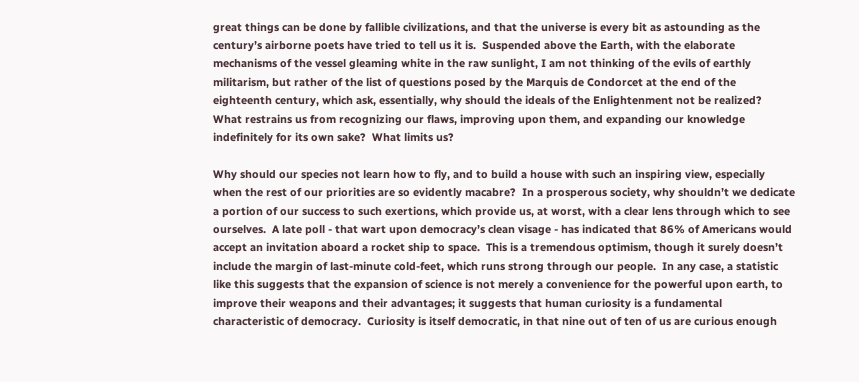great things can be done by fallible civilizations, and that the universe is every bit as astounding as the century’s airborne poets have tried to tell us it is.  Suspended above the Earth, with the elaborate mechanisms of the vessel gleaming white in the raw sunlight, I am not thinking of the evils of earthly militarism, but rather of the list of questions posed by the Marquis de Condorcet at the end of the eighteenth century, which ask, essentially, why should the ideals of the Enlightenment not be realized?  What restrains us from recognizing our flaws, improving upon them, and expanding our knowledge indefinitely for its own sake?  What limits us?

Why should our species not learn how to fly, and to build a house with such an inspiring view, especially when the rest of our priorities are so evidently macabre?  In a prosperous society, why shouldn’t we dedicate a portion of our success to such exertions, which provide us, at worst, with a clear lens through which to see ourselves.  A late poll - that wart upon democracy’s clean visage - has indicated that 86% of Americans would accept an invitation aboard a rocket ship to space.  This is a tremendous optimism, though it surely doesn’t include the margin of last-minute cold-feet, which runs strong through our people.  In any case, a statistic like this suggests that the expansion of science is not merely a convenience for the powerful upon earth, to improve their weapons and their advantages; it suggests that human curiosity is a fundamental characteristic of democracy.  Curiosity is itself democratic, in that nine out of ten of us are curious enough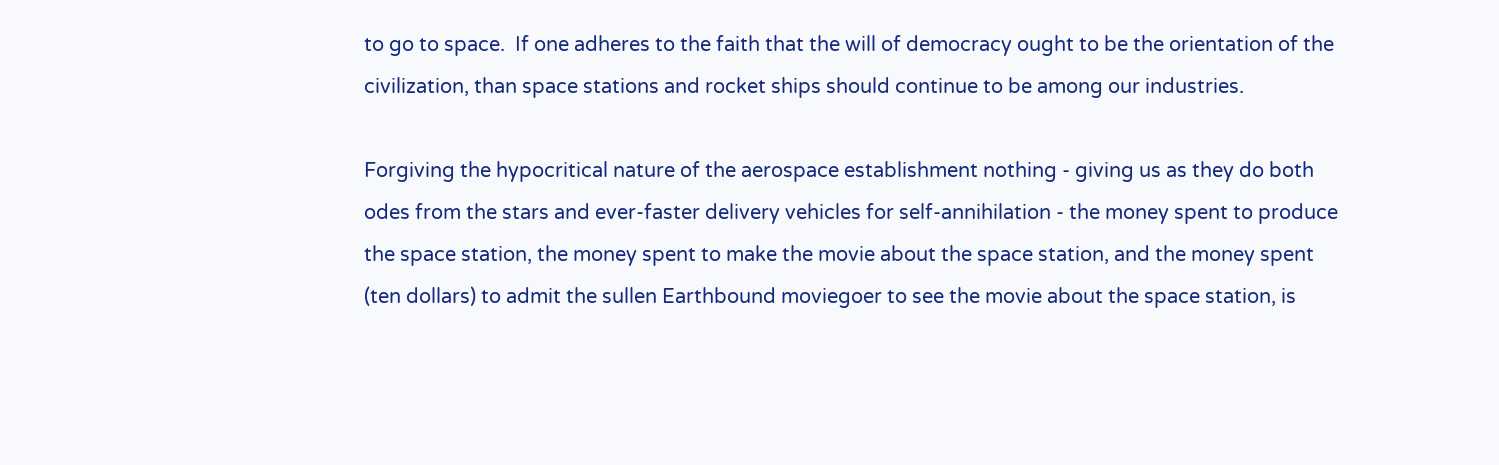to go to space.  If one adheres to the faith that the will of democracy ought to be the orientation of the civilization, than space stations and rocket ships should continue to be among our industries.

Forgiving the hypocritical nature of the aerospace establishment nothing - giving us as they do both odes from the stars and ever-faster delivery vehicles for self-annihilation - the money spent to produce the space station, the money spent to make the movie about the space station, and the money spent (ten dollars) to admit the sullen Earthbound moviegoer to see the movie about the space station, is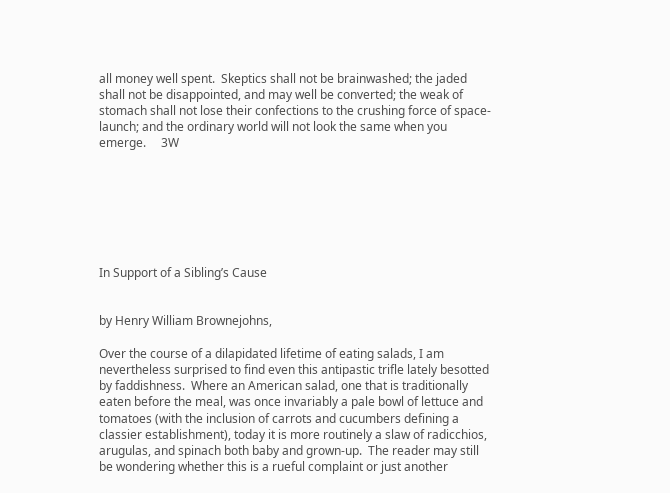all money well spent.  Skeptics shall not be brainwashed; the jaded shall not be disappointed, and may well be converted; the weak of stomach shall not lose their confections to the crushing force of space-launch; and the ordinary world will not look the same when you emerge.     3W







In Support of a Sibling’s Cause


by Henry William Brownejohns,

Over the course of a dilapidated lifetime of eating salads, I am nevertheless surprised to find even this antipastic trifle lately besotted by faddishness.  Where an American salad, one that is traditionally eaten before the meal, was once invariably a pale bowl of lettuce and tomatoes (with the inclusion of carrots and cucumbers defining a classier establishment), today it is more routinely a slaw of radicchios, arugulas, and spinach both baby and grown-up.  The reader may still be wondering whether this is a rueful complaint or just another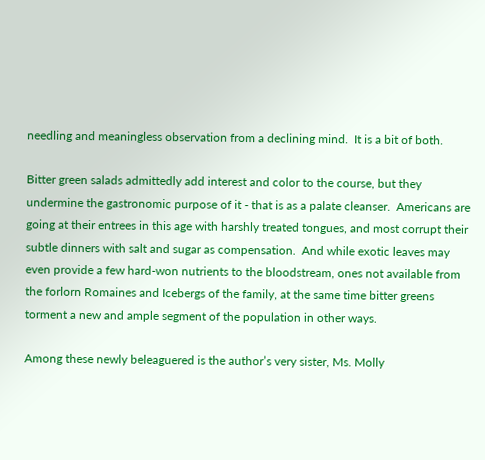needling and meaningless observation from a declining mind.  It is a bit of both.

Bitter green salads admittedly add interest and color to the course, but they undermine the gastronomic purpose of it - that is as a palate cleanser.  Americans are going at their entrees in this age with harshly treated tongues, and most corrupt their subtle dinners with salt and sugar as compensation.  And while exotic leaves may even provide a few hard-won nutrients to the bloodstream, ones not available from the forlorn Romaines and Icebergs of the family, at the same time bitter greens torment a new and ample segment of the population in other ways.

Among these newly beleaguered is the author’s very sister, Ms. Molly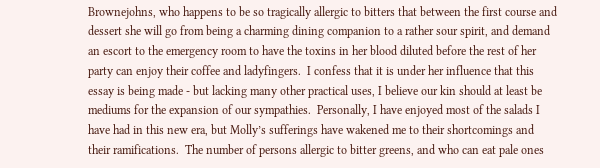Brownejohns, who happens to be so tragically allergic to bitters that between the first course and dessert she will go from being a charming dining companion to a rather sour spirit, and demand an escort to the emergency room to have the toxins in her blood diluted before the rest of her party can enjoy their coffee and ladyfingers.  I confess that it is under her influence that this essay is being made - but lacking many other practical uses, I believe our kin should at least be mediums for the expansion of our sympathies.  Personally, I have enjoyed most of the salads I have had in this new era, but Molly’s sufferings have wakened me to their shortcomings and their ramifications.  The number of persons allergic to bitter greens, and who can eat pale ones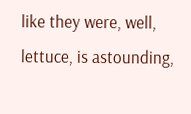like they were, well, lettuce, is astounding,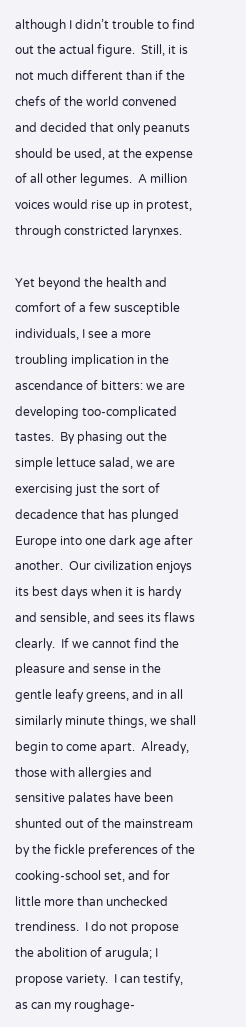although I didn’t trouble to find out the actual figure.  Still, it is not much different than if the chefs of the world convened and decided that only peanuts should be used, at the expense of all other legumes.  A million voices would rise up in protest, through constricted larynxes.

Yet beyond the health and comfort of a few susceptible individuals, I see a more troubling implication in the ascendance of bitters: we are developing too-complicated tastes.  By phasing out the simple lettuce salad, we are exercising just the sort of decadence that has plunged Europe into one dark age after another.  Our civilization enjoys its best days when it is hardy and sensible, and sees its flaws clearly.  If we cannot find the pleasure and sense in the gentle leafy greens, and in all similarly minute things, we shall begin to come apart.  Already, those with allergies and sensitive palates have been shunted out of the mainstream by the fickle preferences of the cooking-school set, and for little more than unchecked trendiness.  I do not propose the abolition of arugula; I propose variety.  I can testify, as can my roughage-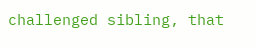challenged sibling, that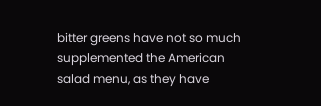bitter greens have not so much supplemented the American salad menu, as they have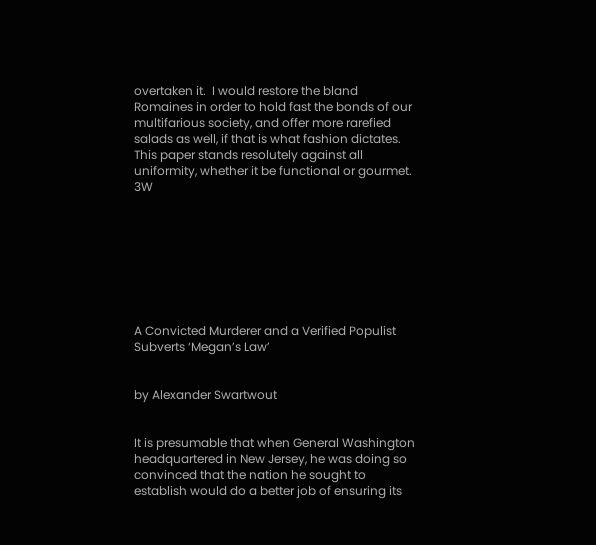overtaken it.  I would restore the bland Romaines in order to hold fast the bonds of our multifarious society, and offer more rarefied salads as well, if that is what fashion dictates.  This paper stands resolutely against all uniformity, whether it be functional or gourmet.    3W








A Convicted Murderer and a Verified Populist Subverts ‘Megan’s Law’


by Alexander Swartwout


It is presumable that when General Washington headquartered in New Jersey, he was doing so convinced that the nation he sought to establish would do a better job of ensuring its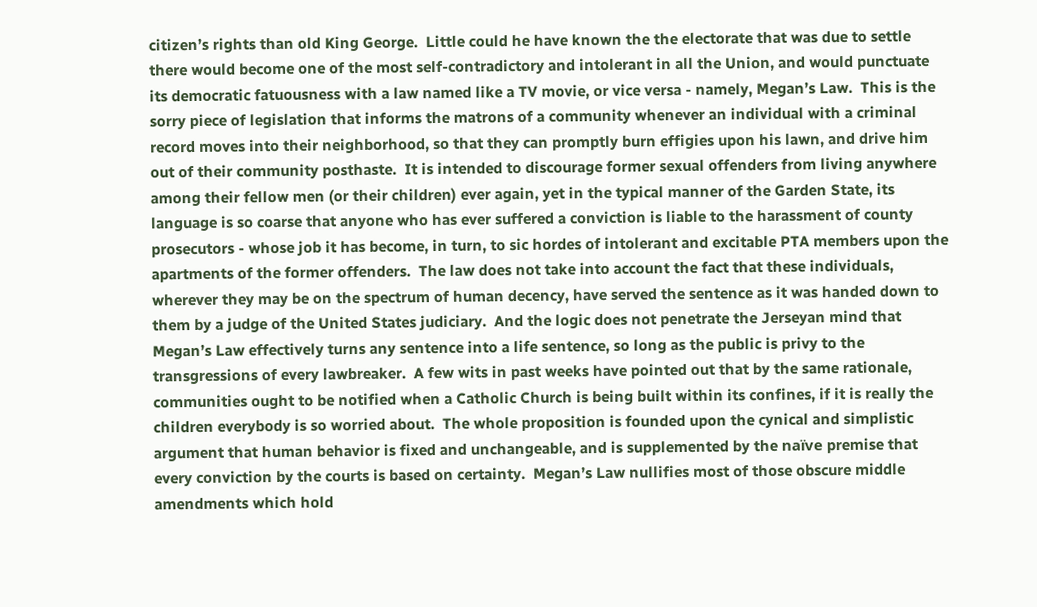citizen’s rights than old King George.  Little could he have known the the electorate that was due to settle there would become one of the most self-contradictory and intolerant in all the Union, and would punctuate its democratic fatuousness with a law named like a TV movie, or vice versa - namely, Megan’s Law.  This is the sorry piece of legislation that informs the matrons of a community whenever an individual with a criminal record moves into their neighborhood, so that they can promptly burn effigies upon his lawn, and drive him out of their community posthaste.  It is intended to discourage former sexual offenders from living anywhere among their fellow men (or their children) ever again, yet in the typical manner of the Garden State, its language is so coarse that anyone who has ever suffered a conviction is liable to the harassment of county prosecutors - whose job it has become, in turn, to sic hordes of intolerant and excitable PTA members upon the apartments of the former offenders.  The law does not take into account the fact that these individuals, wherever they may be on the spectrum of human decency, have served the sentence as it was handed down to them by a judge of the United States judiciary.  And the logic does not penetrate the Jerseyan mind that Megan’s Law effectively turns any sentence into a life sentence, so long as the public is privy to the transgressions of every lawbreaker.  A few wits in past weeks have pointed out that by the same rationale, communities ought to be notified when a Catholic Church is being built within its confines, if it is really the children everybody is so worried about.  The whole proposition is founded upon the cynical and simplistic argument that human behavior is fixed and unchangeable, and is supplemented by the naïve premise that every conviction by the courts is based on certainty.  Megan’s Law nullifies most of those obscure middle amendments which hold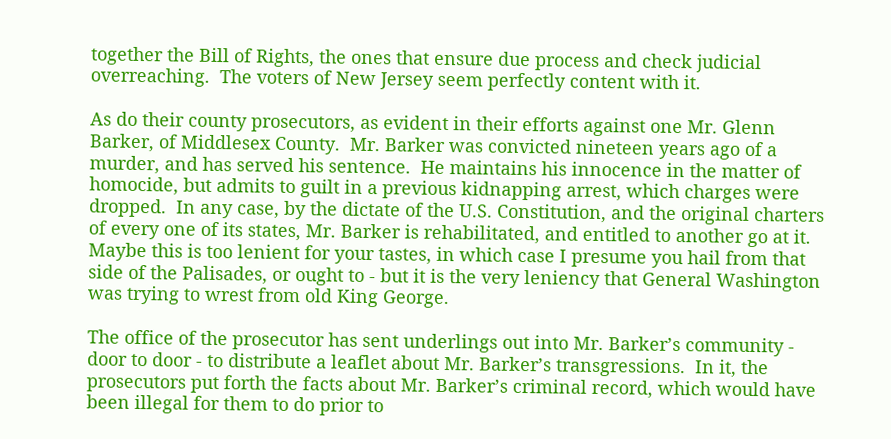together the Bill of Rights, the ones that ensure due process and check judicial overreaching.  The voters of New Jersey seem perfectly content with it.

As do their county prosecutors, as evident in their efforts against one Mr. Glenn Barker, of Middlesex County.  Mr. Barker was convicted nineteen years ago of a murder, and has served his sentence.  He maintains his innocence in the matter of homocide, but admits to guilt in a previous kidnapping arrest, which charges were dropped.  In any case, by the dictate of the U.S. Constitution, and the original charters of every one of its states, Mr. Barker is rehabilitated, and entitled to another go at it.  Maybe this is too lenient for your tastes, in which case I presume you hail from that side of the Palisades, or ought to - but it is the very leniency that General Washington was trying to wrest from old King George.

The office of the prosecutor has sent underlings out into Mr. Barker’s community - door to door - to distribute a leaflet about Mr. Barker’s transgressions.  In it, the prosecutors put forth the facts about Mr. Barker’s criminal record, which would have been illegal for them to do prior to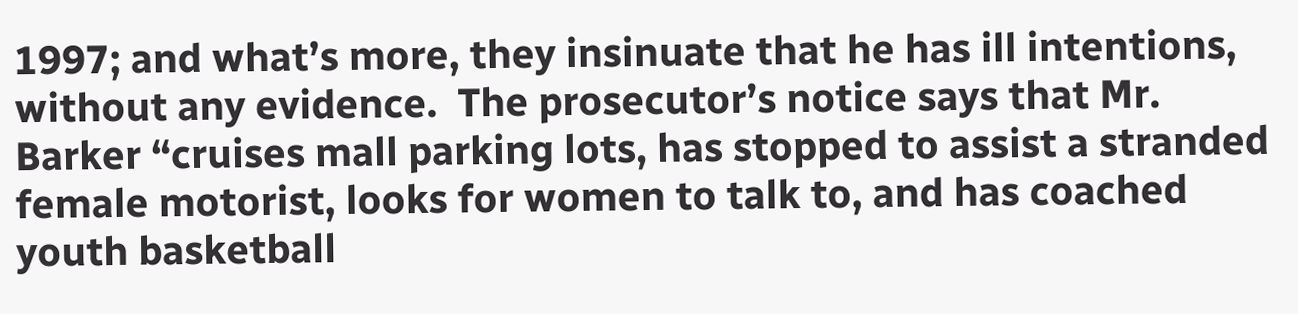1997; and what’s more, they insinuate that he has ill intentions, without any evidence.  The prosecutor’s notice says that Mr. Barker “cruises mall parking lots, has stopped to assist a stranded female motorist, looks for women to talk to, and has coached youth basketball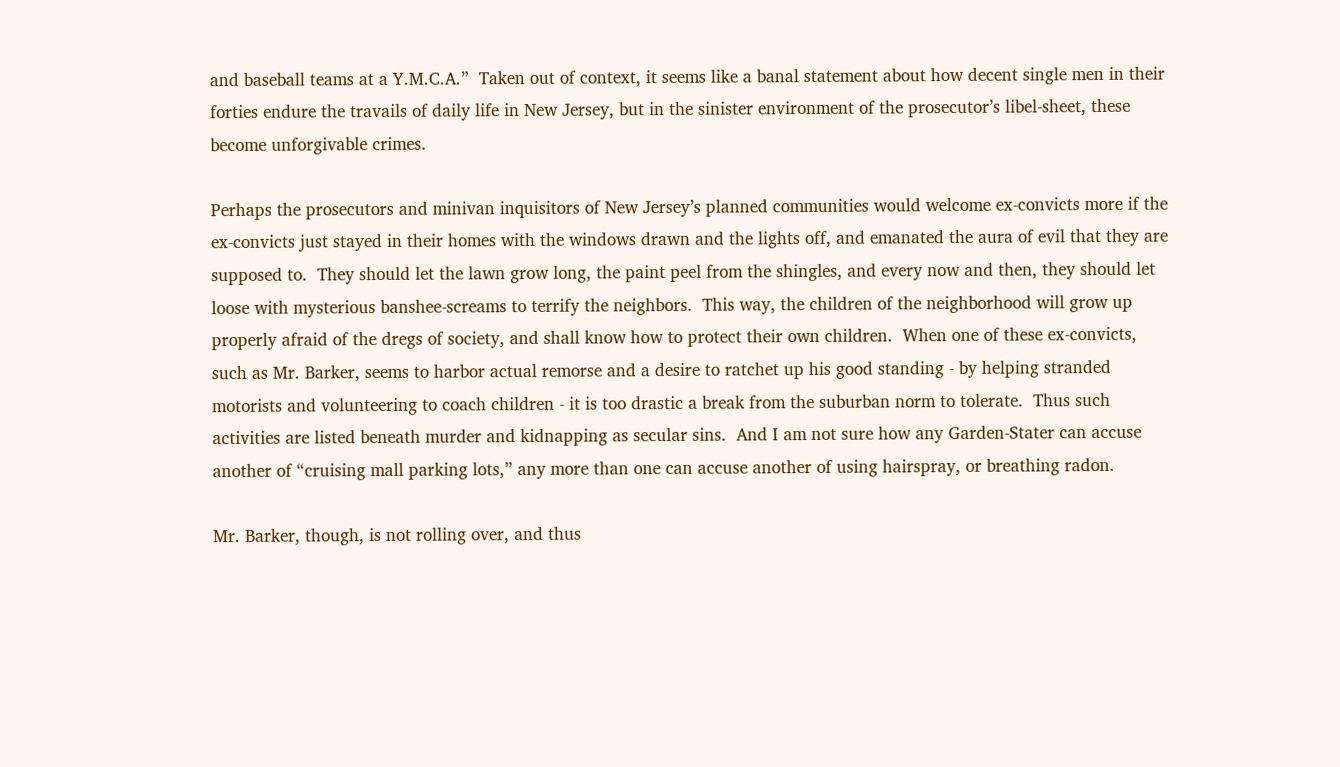and baseball teams at a Y.M.C.A.”  Taken out of context, it seems like a banal statement about how decent single men in their forties endure the travails of daily life in New Jersey, but in the sinister environment of the prosecutor’s libel-sheet, these become unforgivable crimes.

Perhaps the prosecutors and minivan inquisitors of New Jersey’s planned communities would welcome ex-convicts more if the ex-convicts just stayed in their homes with the windows drawn and the lights off, and emanated the aura of evil that they are supposed to.  They should let the lawn grow long, the paint peel from the shingles, and every now and then, they should let loose with mysterious banshee-screams to terrify the neighbors.  This way, the children of the neighborhood will grow up properly afraid of the dregs of society, and shall know how to protect their own children.  When one of these ex-convicts, such as Mr. Barker, seems to harbor actual remorse and a desire to ratchet up his good standing - by helping stranded motorists and volunteering to coach children - it is too drastic a break from the suburban norm to tolerate.  Thus such activities are listed beneath murder and kidnapping as secular sins.  And I am not sure how any Garden-Stater can accuse another of “cruising mall parking lots,” any more than one can accuse another of using hairspray, or breathing radon.

Mr. Barker, though, is not rolling over, and thus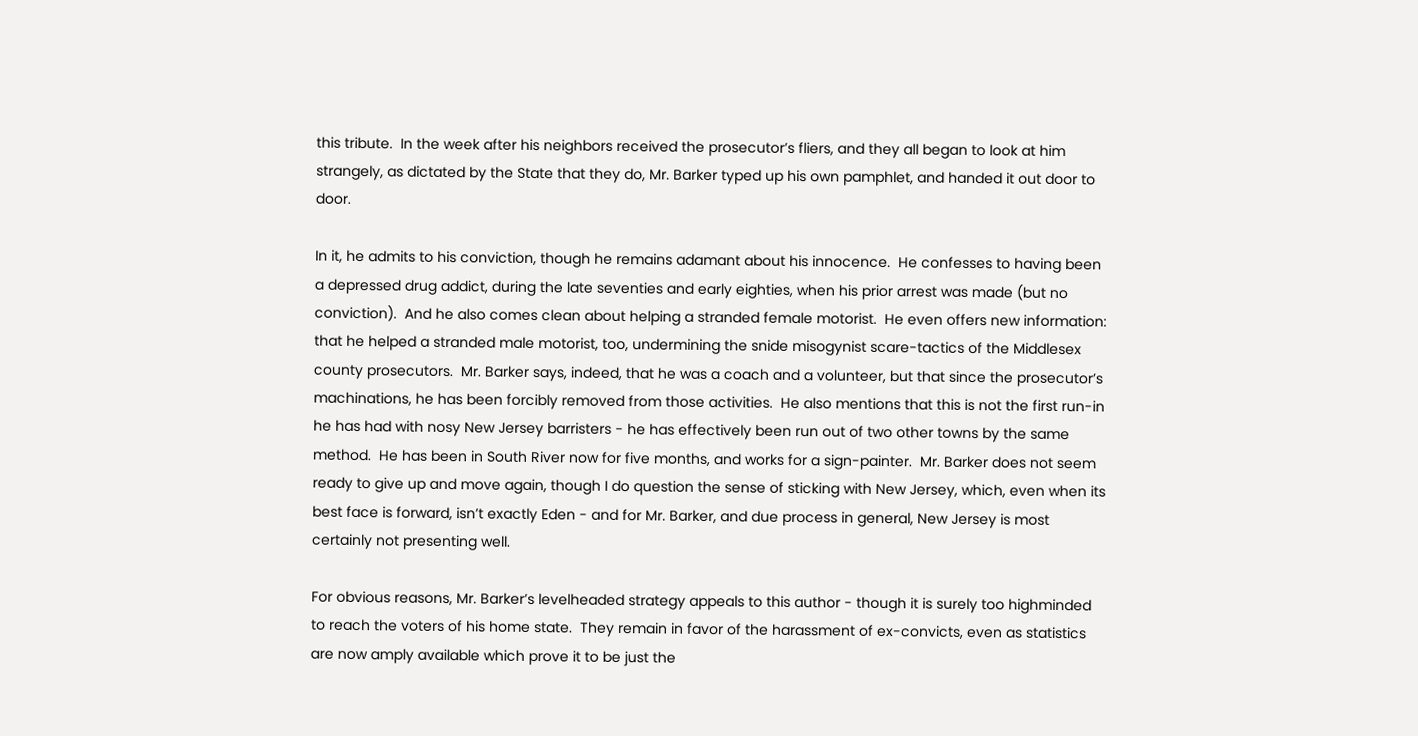this tribute.  In the week after his neighbors received the prosecutor’s fliers, and they all began to look at him strangely, as dictated by the State that they do, Mr. Barker typed up his own pamphlet, and handed it out door to door.

In it, he admits to his conviction, though he remains adamant about his innocence.  He confesses to having been a depressed drug addict, during the late seventies and early eighties, when his prior arrest was made (but no conviction).  And he also comes clean about helping a stranded female motorist.  He even offers new information: that he helped a stranded male motorist, too, undermining the snide misogynist scare-tactics of the Middlesex county prosecutors.  Mr. Barker says, indeed, that he was a coach and a volunteer, but that since the prosecutor’s machinations, he has been forcibly removed from those activities.  He also mentions that this is not the first run-in he has had with nosy New Jersey barristers - he has effectively been run out of two other towns by the same method.  He has been in South River now for five months, and works for a sign-painter.  Mr. Barker does not seem ready to give up and move again, though I do question the sense of sticking with New Jersey, which, even when its best face is forward, isn’t exactly Eden - and for Mr. Barker, and due process in general, New Jersey is most certainly not presenting well.

For obvious reasons, Mr. Barker’s levelheaded strategy appeals to this author - though it is surely too highminded to reach the voters of his home state.  They remain in favor of the harassment of ex-convicts, even as statistics are now amply available which prove it to be just the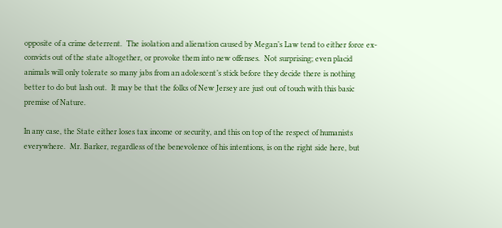opposite of a crime deterrent.  The isolation and alienation caused by Megan’s Law tend to either force ex-convicts out of the state altogether, or provoke them into new offenses.  Not surprising; even placid animals will only tolerate so many jabs from an adolescent’s stick before they decide there is nothing better to do but lash out.  It may be that the folks of New Jersey are just out of touch with this basic premise of Nature.

In any case, the State either loses tax income or security, and this on top of the respect of humanists everywhere.  Mr. Barker, regardless of the benevolence of his intentions, is on the right side here, but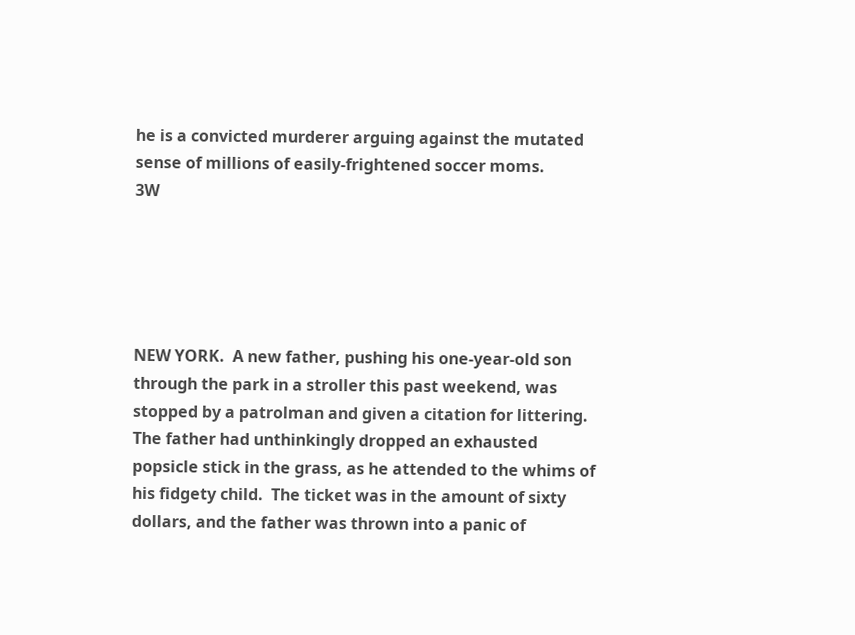he is a convicted murderer arguing against the mutated sense of millions of easily-frightened soccer moms.             3W





NEW YORK.  A new father, pushing his one-year-old son through the park in a stroller this past weekend, was stopped by a patrolman and given a citation for littering.  The father had unthinkingly dropped an exhausted popsicle stick in the grass, as he attended to the whims of his fidgety child.  The ticket was in the amount of sixty dollars, and the father was thrown into a panic of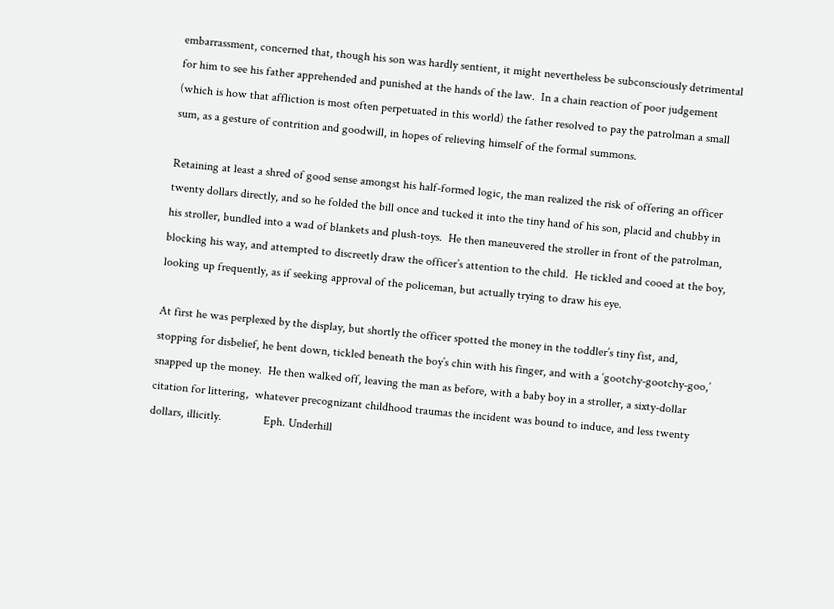embarrassment, concerned that, though his son was hardly sentient, it might nevertheless be subconsciously detrimental for him to see his father apprehended and punished at the hands of the law.  In a chain reaction of poor judgement (which is how that affliction is most often perpetuated in this world) the father resolved to pay the patrolman a small sum, as a gesture of contrition and goodwill, in hopes of relieving himself of the formal summons.

Retaining at least a shred of good sense amongst his half-formed logic, the man realized the risk of offering an officer twenty dollars directly, and so he folded the bill once and tucked it into the tiny hand of his son, placid and chubby in his stroller, bundled into a wad of blankets and plush-toys.  He then maneuvered the stroller in front of the patrolman, blocking his way, and attempted to discreetly draw the officer’s attention to the child.  He tickled and cooed at the boy, looking up frequently, as if seeking approval of the policeman, but actually trying to draw his eye.

At first he was perplexed by the display, but shortly the officer spotted the money in the toddler’s tiny fist, and, stopping for disbelief, he bent down, tickled beneath the boy’s chin with his finger, and with a ‘gootchy-gootchy-goo,’ snapped up the money.  He then walked off, leaving the man as before, with a baby boy in a stroller, a sixty-dollar citation for littering,  whatever precognizant childhood traumas the incident was bound to induce, and less twenty dollars, illicitly.              Eph. Underhill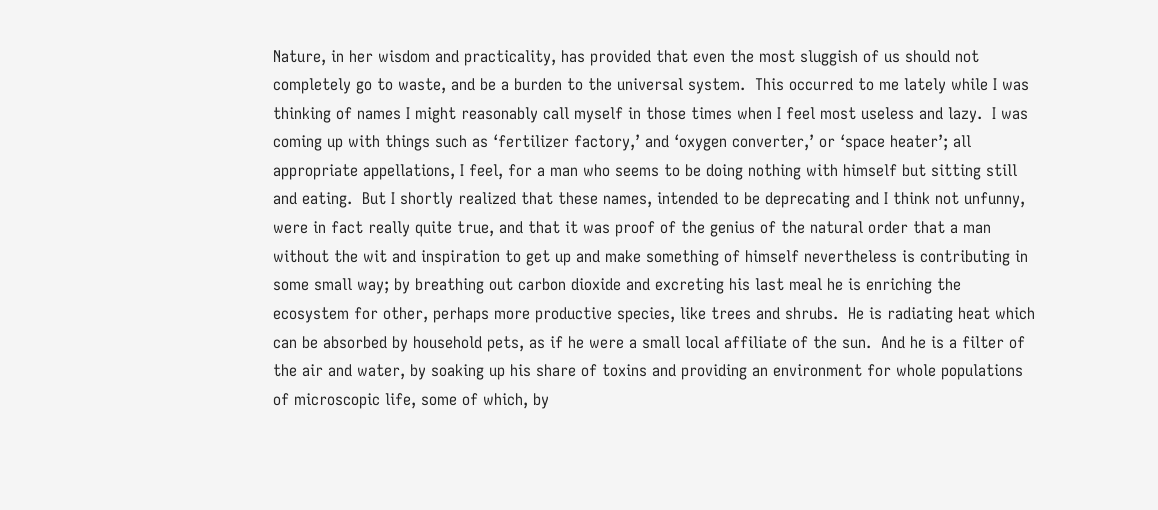Nature, in her wisdom and practicality, has provided that even the most sluggish of us should not completely go to waste, and be a burden to the universal system.  This occurred to me lately while I was thinking of names I might reasonably call myself in those times when I feel most useless and lazy.  I was coming up with things such as ‘fertilizer factory,’ and ‘oxygen converter,’ or ‘space heater’; all appropriate appellations, I feel, for a man who seems to be doing nothing with himself but sitting still and eating.  But I shortly realized that these names, intended to be deprecating and I think not unfunny, were in fact really quite true, and that it was proof of the genius of the natural order that a man without the wit and inspiration to get up and make something of himself nevertheless is contributing in some small way; by breathing out carbon dioxide and excreting his last meal he is enriching the ecosystem for other, perhaps more productive species, like trees and shrubs.  He is radiating heat which can be absorbed by household pets, as if he were a small local affiliate of the sun.  And he is a filter of the air and water, by soaking up his share of toxins and providing an environment for whole populations of microscopic life, some of which, by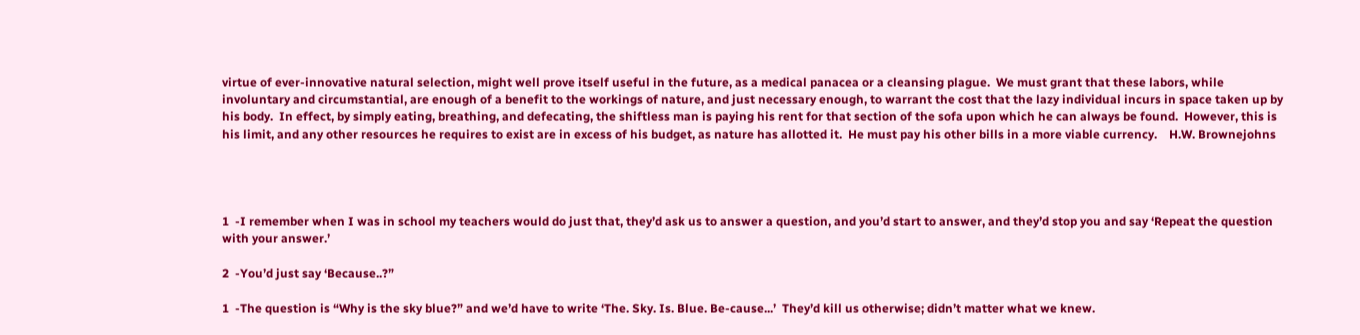virtue of ever-innovative natural selection, might well prove itself useful in the future, as a medical panacea or a cleansing plague.  We must grant that these labors, while involuntary and circumstantial, are enough of a benefit to the workings of nature, and just necessary enough, to warrant the cost that the lazy individual incurs in space taken up by his body.  In effect, by simply eating, breathing, and defecating, the shiftless man is paying his rent for that section of the sofa upon which he can always be found.  However, this is his limit, and any other resources he requires to exist are in excess of his budget, as nature has allotted it.  He must pay his other bills in a more viable currency.    H.W. Brownejohns




1  -I remember when I was in school my teachers would do just that, they’d ask us to answer a question, and you’d start to answer, and they’d stop you and say ‘Repeat the question with your answer.’

2  -You’d just say ‘Because..?”

1  -The question is “Why is the sky blue?” and we’d have to write ‘The. Sky. Is. Blue. Be-cause...’  They’d kill us otherwise; didn’t matter what we knew.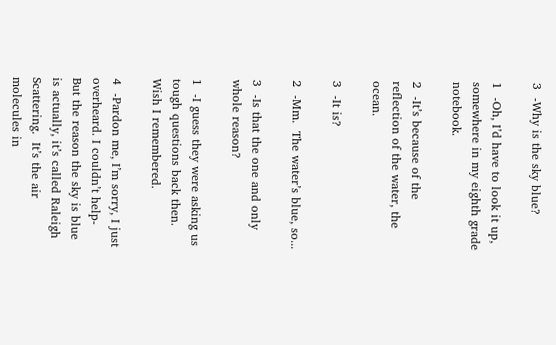3  -Why is the sky blue?

1  -Oh, I’d have to look it up, somewhere in my eighth grade notebook.

2  -It’s because of the reflection of the water, the ocean.

3  -It is?

2  -Mm.  The water’s blue, so...

3  -Is that the one and only whole reason?

1  -I guess they were asking us tough questions back then.  Wish I remembered.

4  -Pardon me, I’m sorry, I just overheard. I couldn’t help-  But the reason the sky is blue is actually, it’s called Raleigh Scattering.  It’s the air molecules in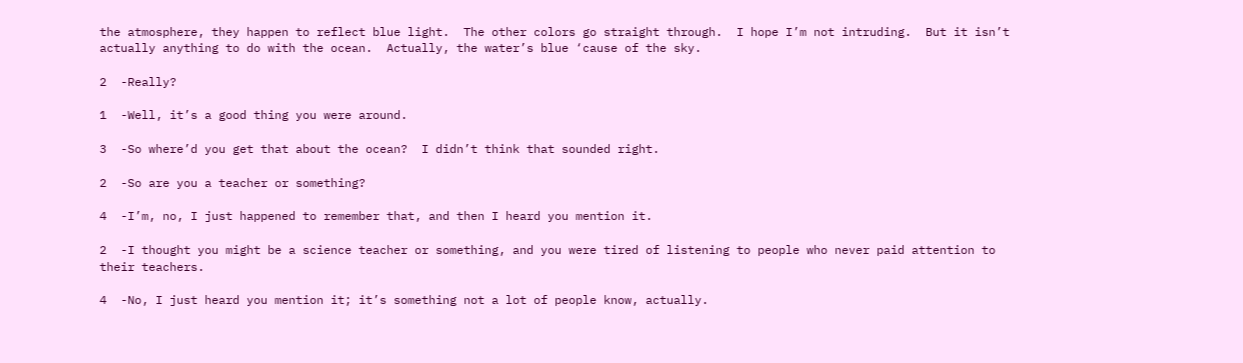the atmosphere, they happen to reflect blue light.  The other colors go straight through.  I hope I’m not intruding.  But it isn’t actually anything to do with the ocean.  Actually, the water’s blue ‘cause of the sky.

2  -Really?

1  -Well, it’s a good thing you were around.

3  -So where’d you get that about the ocean?  I didn’t think that sounded right.

2  -So are you a teacher or something?

4  -I’m, no, I just happened to remember that, and then I heard you mention it.

2  -I thought you might be a science teacher or something, and you were tired of listening to people who never paid attention to their teachers.

4  -No, I just heard you mention it; it’s something not a lot of people know, actually.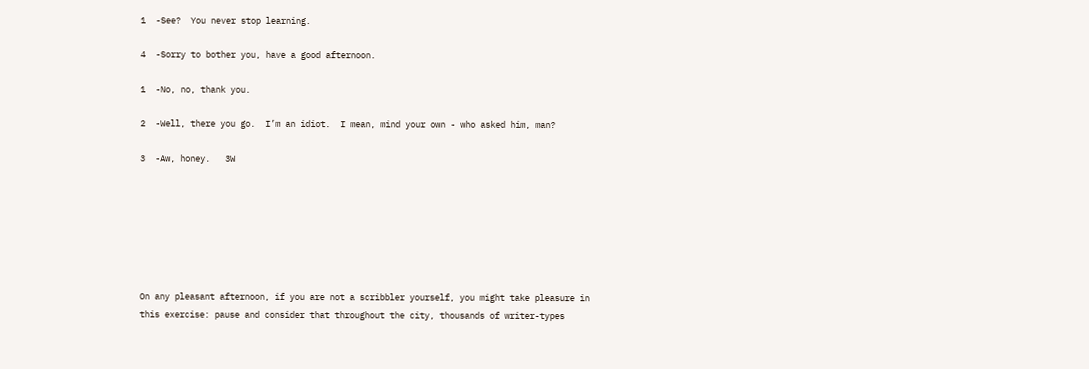1  -See?  You never stop learning.

4  -Sorry to bother you, have a good afternoon.

1  -No, no, thank you.

2  -Well, there you go.  I’m an idiot.  I mean, mind your own - who asked him, man?

3  -Aw, honey.   3W







On any pleasant afternoon, if you are not a scribbler yourself, you might take pleasure in this exercise: pause and consider that throughout the city, thousands of writer-types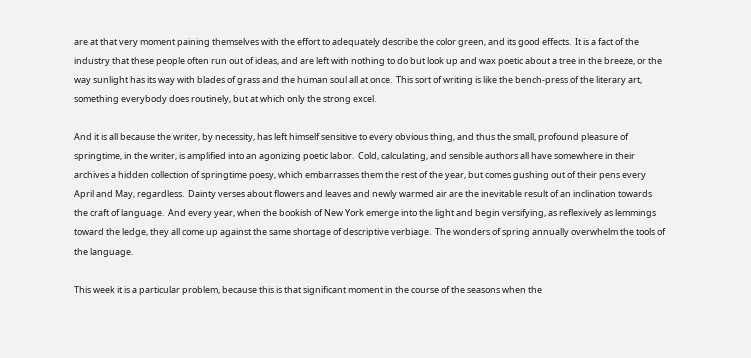are at that very moment paining themselves with the effort to adequately describe the color green, and its good effects.  It is a fact of the industry that these people often run out of ideas, and are left with nothing to do but look up and wax poetic about a tree in the breeze, or the way sunlight has its way with blades of grass and the human soul all at once.  This sort of writing is like the bench-press of the literary art, something everybody does routinely, but at which only the strong excel.

And it is all because the writer, by necessity, has left himself sensitive to every obvious thing, and thus the small, profound pleasure of springtime, in the writer, is amplified into an agonizing poetic labor.  Cold, calculating, and sensible authors all have somewhere in their archives a hidden collection of springtime poesy, which embarrasses them the rest of the year, but comes gushing out of their pens every April and May, regardless.  Dainty verses about flowers and leaves and newly warmed air are the inevitable result of an inclination towards the craft of language.  And every year, when the bookish of New York emerge into the light and begin versifying, as reflexively as lemmings toward the ledge, they all come up against the same shortage of descriptive verbiage.  The wonders of spring annually overwhelm the tools of the language.

This week it is a particular problem, because this is that significant moment in the course of the seasons when the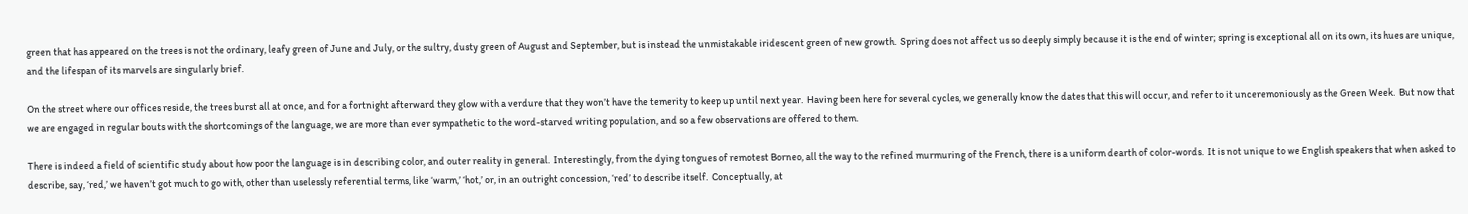green that has appeared on the trees is not the ordinary, leafy green of June and July, or the sultry, dusty green of August and September, but is instead the unmistakable iridescent green of new growth.  Spring does not affect us so deeply simply because it is the end of winter; spring is exceptional all on its own, its hues are unique, and the lifespan of its marvels are singularly brief.

On the street where our offices reside, the trees burst all at once, and for a fortnight afterward they glow with a verdure that they won’t have the temerity to keep up until next year.  Having been here for several cycles, we generally know the dates that this will occur, and refer to it unceremoniously as the Green Week.  But now that we are engaged in regular bouts with the shortcomings of the language, we are more than ever sympathetic to the word-starved writing population, and so a few observations are offered to them.

There is indeed a field of scientific study about how poor the language is in describing color, and outer reality in general.  Interestingly, from the dying tongues of remotest Borneo, all the way to the refined murmuring of the French, there is a uniform dearth of color-words.  It is not unique to we English speakers that when asked to describe, say, ‘red,’ we haven’t got much to go with, other than uselessly referential terms, like ‘warm,’ ‘hot,’ or, in an outright concession, ‘red’ to describe itself.  Conceptually, at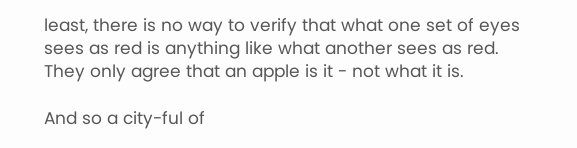least, there is no way to verify that what one set of eyes sees as red is anything like what another sees as red.  They only agree that an apple is it - not what it is.

And so a city-ful of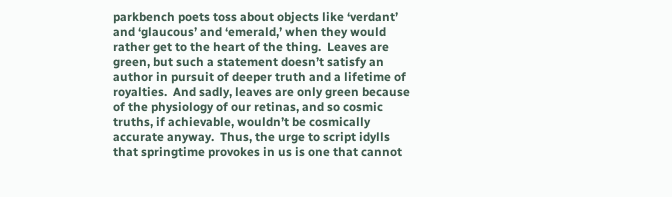parkbench poets toss about objects like ‘verdant’ and ‘glaucous’ and ‘emerald,’ when they would rather get to the heart of the thing.  Leaves are green, but such a statement doesn’t satisfy an author in pursuit of deeper truth and a lifetime of royalties.  And sadly, leaves are only green because of the physiology of our retinas, and so cosmic truths, if achievable, wouldn’t be cosmically accurate anyway.  Thus, the urge to script idylls that springtime provokes in us is one that cannot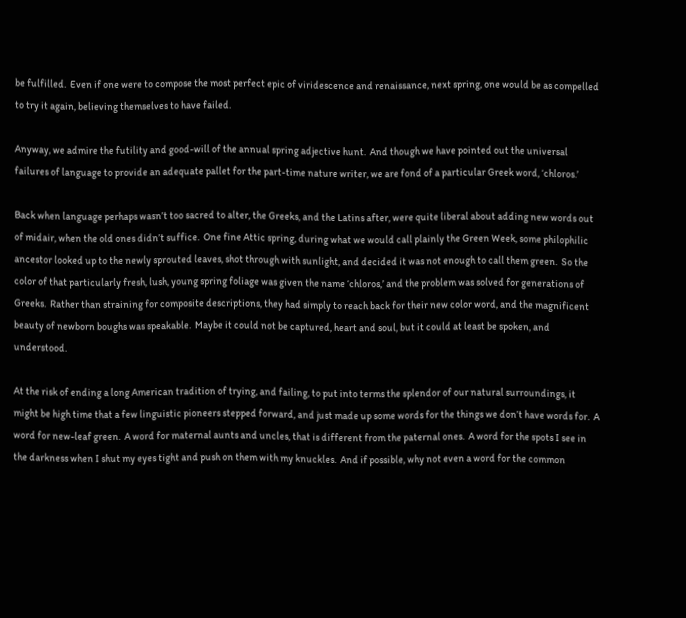be fulfilled.  Even if one were to compose the most perfect epic of viridescence and renaissance, next spring, one would be as compelled to try it again, believing themselves to have failed.

Anyway, we admire the futility and good-will of the annual spring adjective hunt.  And though we have pointed out the universal failures of language to provide an adequate pallet for the part-time nature writer, we are fond of a particular Greek word, ‘chloros.’

Back when language perhaps wasn’t too sacred to alter, the Greeks, and the Latins after, were quite liberal about adding new words out of midair, when the old ones didn’t suffice.  One fine Attic spring, during what we would call plainly the Green Week, some philophilic ancestor looked up to the newly sprouted leaves, shot through with sunlight, and decided it was not enough to call them green.  So the color of that particularly fresh, lush, young spring foliage was given the name ‘chloros,’ and the problem was solved for generations of Greeks.  Rather than straining for composite descriptions, they had simply to reach back for their new color word, and the magnificent beauty of newborn boughs was speakable.  Maybe it could not be captured, heart and soul, but it could at least be spoken, and understood.

At the risk of ending a long American tradition of trying, and failing, to put into terms the splendor of our natural surroundings, it might be high time that a few linguistic pioneers stepped forward, and just made up some words for the things we don’t have words for.  A word for new-leaf green.  A word for maternal aunts and uncles, that is different from the paternal ones.  A word for the spots I see in the darkness when I shut my eyes tight and push on them with my knuckles.  And if possible, why not even a word for the common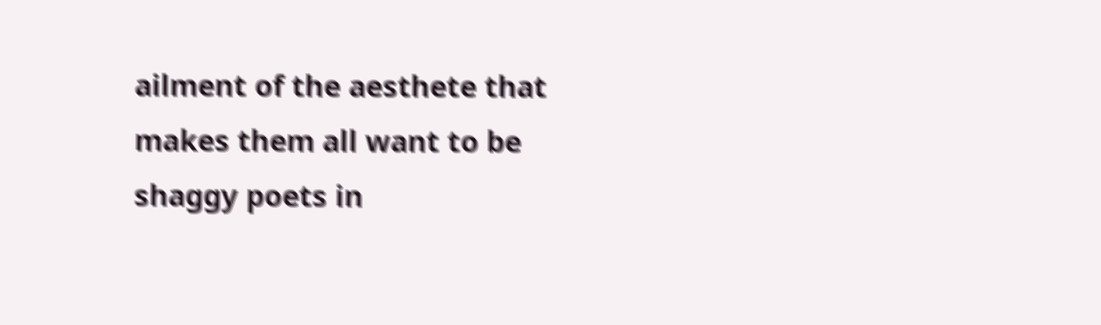ailment of the aesthete that makes them all want to be shaggy poets in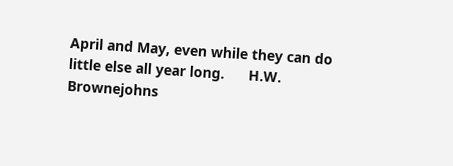April and May, even while they can do little else all year long.      H.W. Brownejohns